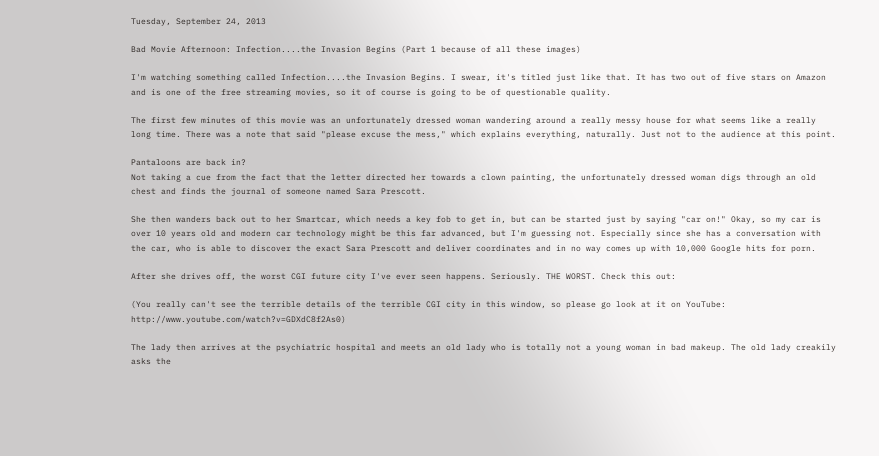Tuesday, September 24, 2013

Bad Movie Afternoon: Infection....the Invasion Begins (Part 1 because of all these images)

I'm watching something called Infection....the Invasion Begins. I swear, it's titled just like that. It has two out of five stars on Amazon and is one of the free streaming movies, so it of course is going to be of questionable quality.

The first few minutes of this movie was an unfortunately dressed woman wandering around a really messy house for what seems like a really long time. There was a note that said "please excuse the mess," which explains everything, naturally. Just not to the audience at this point.

Pantaloons are back in?
Not taking a cue from the fact that the letter directed her towards a clown painting, the unfortunately dressed woman digs through an old chest and finds the journal of someone named Sara Prescott.

She then wanders back out to her Smartcar, which needs a key fob to get in, but can be started just by saying "car on!" Okay, so my car is over 10 years old and modern car technology might be this far advanced, but I'm guessing not. Especially since she has a conversation with the car, who is able to discover the exact Sara Prescott and deliver coordinates and in no way comes up with 10,000 Google hits for porn.

After she drives off, the worst CGI future city I've ever seen happens. Seriously. THE WORST. Check this out:

(You really can't see the terrible details of the terrible CGI city in this window, so please go look at it on YouTube: http://www.youtube.com/watch?v=GDXdC8f2As0)

The lady then arrives at the psychiatric hospital and meets an old lady who is totally not a young woman in bad makeup. The old lady creakily asks the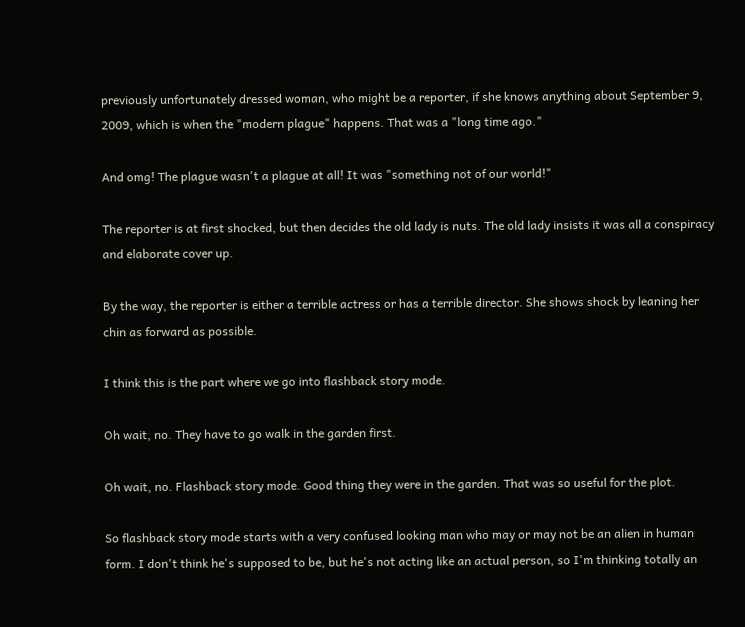previously unfortunately dressed woman, who might be a reporter, if she knows anything about September 9, 2009, which is when the "modern plague" happens. That was a "long time ago."

And omg! The plague wasn't a plague at all! It was "something not of our world!"

The reporter is at first shocked, but then decides the old lady is nuts. The old lady insists it was all a conspiracy and elaborate cover up.

By the way, the reporter is either a terrible actress or has a terrible director. She shows shock by leaning her chin as forward as possible.

I think this is the part where we go into flashback story mode.

Oh wait, no. They have to go walk in the garden first.

Oh wait, no. Flashback story mode. Good thing they were in the garden. That was so useful for the plot.

So flashback story mode starts with a very confused looking man who may or may not be an alien in human form. I don't think he's supposed to be, but he's not acting like an actual person, so I'm thinking totally an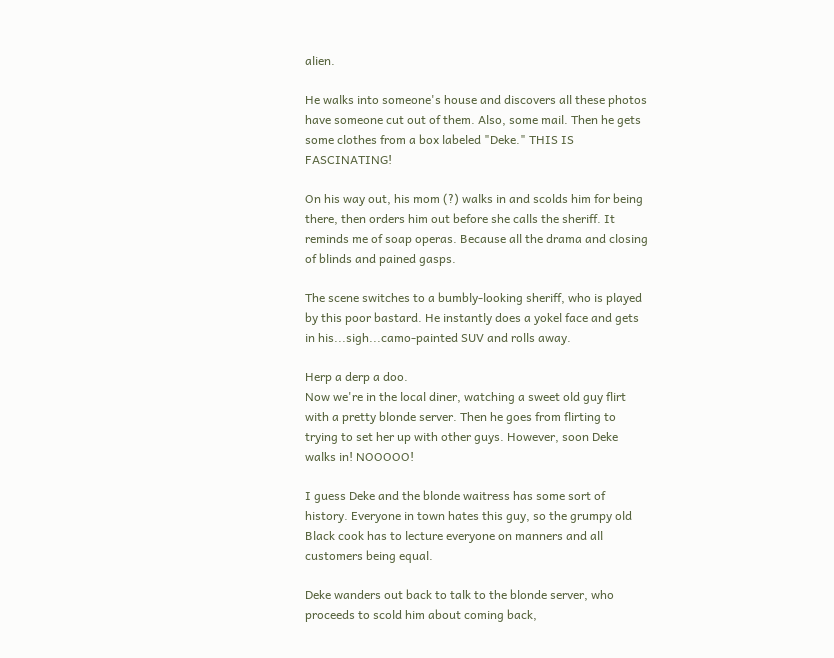alien.

He walks into someone's house and discovers all these photos have someone cut out of them. Also, some mail. Then he gets some clothes from a box labeled "Deke." THIS IS FASCINATING!

On his way out, his mom (?) walks in and scolds him for being there, then orders him out before she calls the sheriff. It reminds me of soap operas. Because all the drama and closing of blinds and pained gasps.

The scene switches to a bumbly-looking sheriff, who is played by this poor bastard. He instantly does a yokel face and gets in his...sigh...camo-painted SUV and rolls away.

Herp a derp a doo.
Now we're in the local diner, watching a sweet old guy flirt with a pretty blonde server. Then he goes from flirting to trying to set her up with other guys. However, soon Deke walks in! NOOOOO!

I guess Deke and the blonde waitress has some sort of history. Everyone in town hates this guy, so the grumpy old Black cook has to lecture everyone on manners and all customers being equal.

Deke wanders out back to talk to the blonde server, who proceeds to scold him about coming back,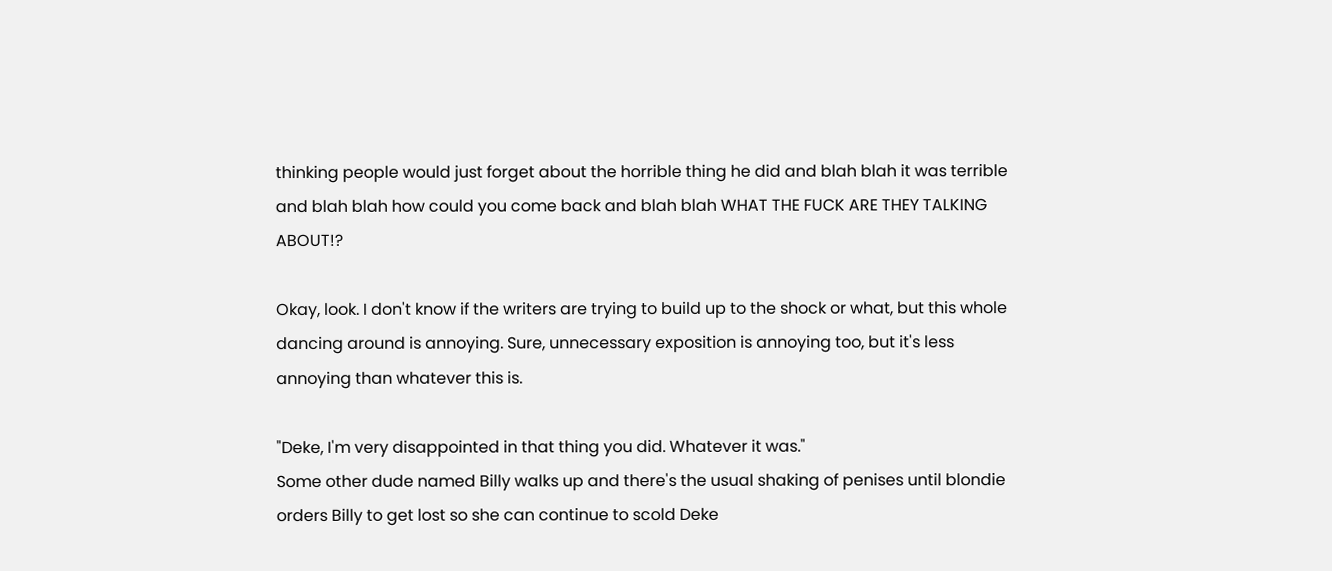thinking people would just forget about the horrible thing he did and blah blah it was terrible and blah blah how could you come back and blah blah WHAT THE FUCK ARE THEY TALKING ABOUT!?

Okay, look. I don't know if the writers are trying to build up to the shock or what, but this whole dancing around is annoying. Sure, unnecessary exposition is annoying too, but it's less annoying than whatever this is.

"Deke, I'm very disappointed in that thing you did. Whatever it was."
Some other dude named Billy walks up and there's the usual shaking of penises until blondie orders Billy to get lost so she can continue to scold Deke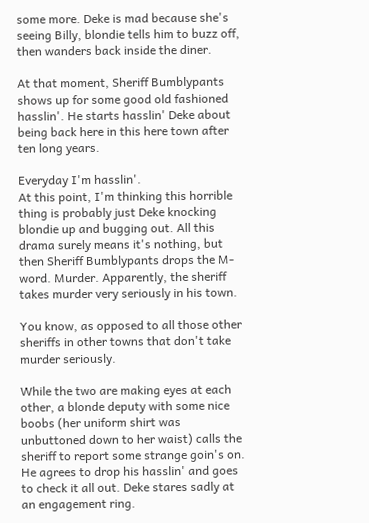some more. Deke is mad because she's seeing Billy, blondie tells him to buzz off, then wanders back inside the diner.

At that moment, Sheriff Bumblypants shows up for some good old fashioned hasslin'. He starts hasslin' Deke about being back here in this here town after ten long years.

Everyday I'm hasslin'.
At this point, I'm thinking this horrible thing is probably just Deke knocking blondie up and bugging out. All this drama surely means it's nothing, but then Sheriff Bumblypants drops the M-word. Murder. Apparently, the sheriff takes murder very seriously in his town.

You know, as opposed to all those other sheriffs in other towns that don't take murder seriously.

While the two are making eyes at each other, a blonde deputy with some nice boobs (her uniform shirt was unbuttoned down to her waist) calls the sheriff to report some strange goin's on. He agrees to drop his hasslin' and goes to check it all out. Deke stares sadly at an engagement ring.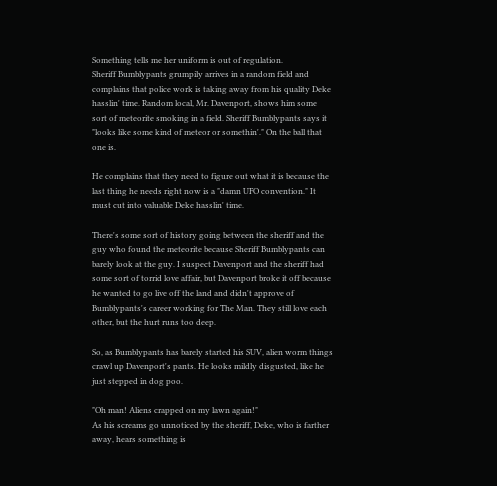Something tells me her uniform is out of regulation.
Sheriff Bumblypants grumpily arrives in a random field and complains that police work is taking away from his quality Deke hasslin' time. Random local, Mr. Davenport, shows him some sort of meteorite smoking in a field. Sheriff Bumblypants says it "looks like some kind of meteor or somethin'." On the ball that one is.

He complains that they need to figure out what it is because the last thing he needs right now is a "damn UFO convention." It must cut into valuable Deke hasslin' time.

There's some sort of history going between the sheriff and the guy who found the meteorite because Sheriff Bumblypants can barely look at the guy. I suspect Davenport and the sheriff had some sort of torrid love affair, but Davenport broke it off because he wanted to go live off the land and didn't approve of Bumblypants's career working for The Man. They still love each other, but the hurt runs too deep.

So, as Bumblypants has barely started his SUV, alien worm things crawl up Davenport's pants. He looks mildly disgusted, like he just stepped in dog poo.

"Oh man! Aliens crapped on my lawn again!"
As his screams go unnoticed by the sheriff, Deke, who is farther away, hears something is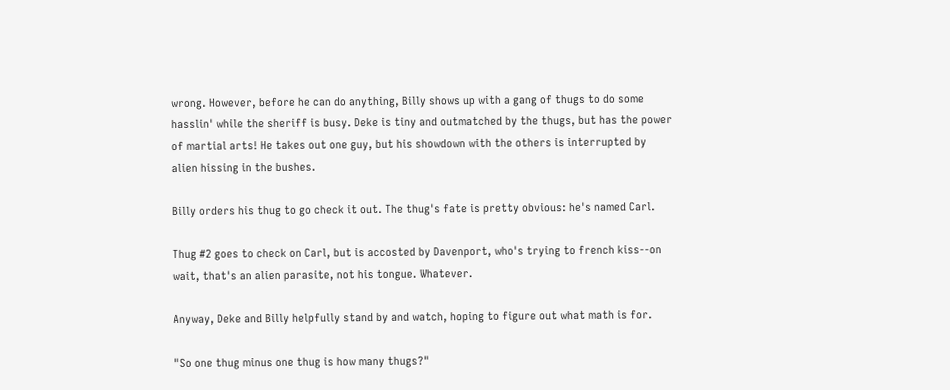wrong. However, before he can do anything, Billy shows up with a gang of thugs to do some hasslin' while the sheriff is busy. Deke is tiny and outmatched by the thugs, but has the power of martial arts! He takes out one guy, but his showdown with the others is interrupted by alien hissing in the bushes.

Billy orders his thug to go check it out. The thug's fate is pretty obvious: he's named Carl.

Thug #2 goes to check on Carl, but is accosted by Davenport, who's trying to french kiss--on wait, that's an alien parasite, not his tongue. Whatever.

Anyway, Deke and Billy helpfully stand by and watch, hoping to figure out what math is for.

"So one thug minus one thug is how many thugs?"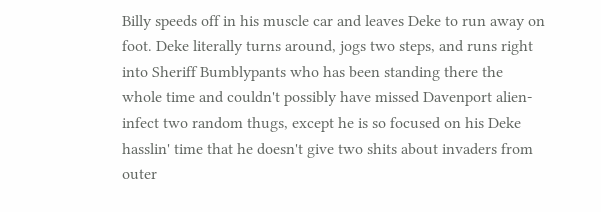Billy speeds off in his muscle car and leaves Deke to run away on foot. Deke literally turns around, jogs two steps, and runs right into Sheriff Bumblypants who has been standing there the whole time and couldn't possibly have missed Davenport alien-infect two random thugs, except he is so focused on his Deke hasslin' time that he doesn't give two shits about invaders from outer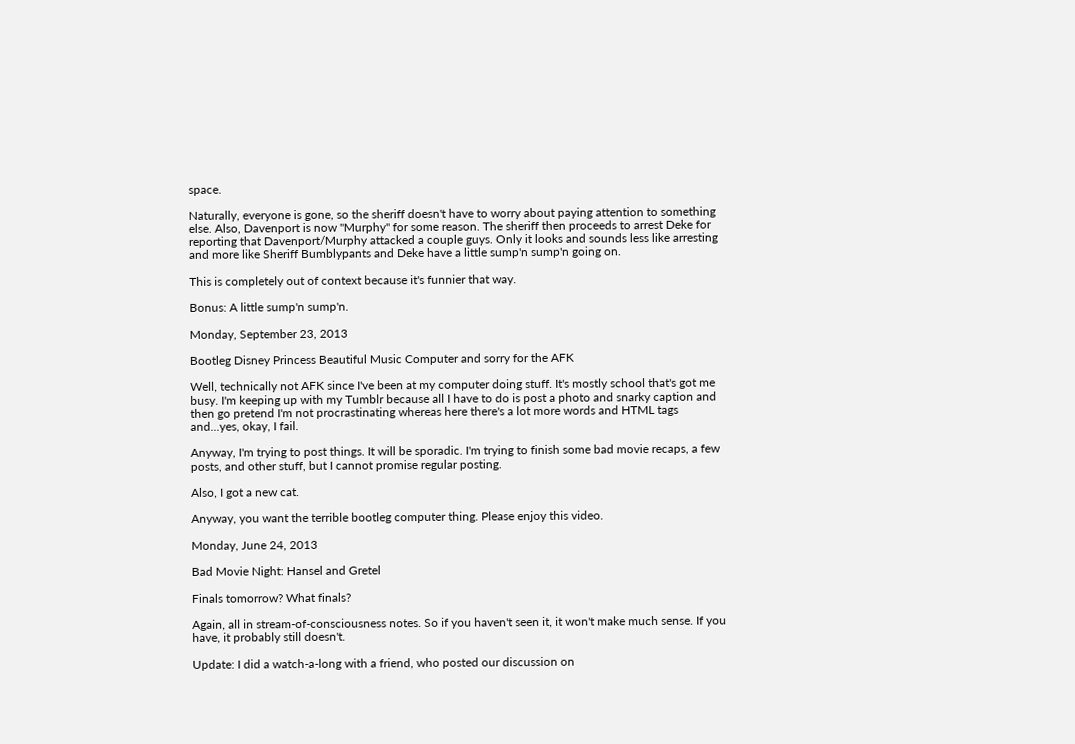space.

Naturally, everyone is gone, so the sheriff doesn't have to worry about paying attention to something else. Also, Davenport is now "Murphy" for some reason. The sheriff then proceeds to arrest Deke for reporting that Davenport/Murphy attacked a couple guys. Only it looks and sounds less like arresting and more like Sheriff Bumblypants and Deke have a little sump'n sump'n going on.

This is completely out of context because it's funnier that way.

Bonus: A little sump'n sump'n.

Monday, September 23, 2013

Bootleg Disney Princess Beautiful Music Computer and sorry for the AFK

Well, technically not AFK since I've been at my computer doing stuff. It's mostly school that's got me busy. I'm keeping up with my Tumblr because all I have to do is post a photo and snarky caption and then go pretend I'm not procrastinating whereas here there's a lot more words and HTML tags and...yes, okay, I fail.

Anyway, I'm trying to post things. It will be sporadic. I'm trying to finish some bad movie recaps, a few posts, and other stuff, but I cannot promise regular posting.

Also, I got a new cat.

Anyway, you want the terrible bootleg computer thing. Please enjoy this video.

Monday, June 24, 2013

Bad Movie Night: Hansel and Gretel

Finals tomorrow? What finals?

Again, all in stream-of-consciousness notes. So if you haven't seen it, it won't make much sense. If you have, it probably still doesn't.

Update: I did a watch-a-long with a friend, who posted our discussion on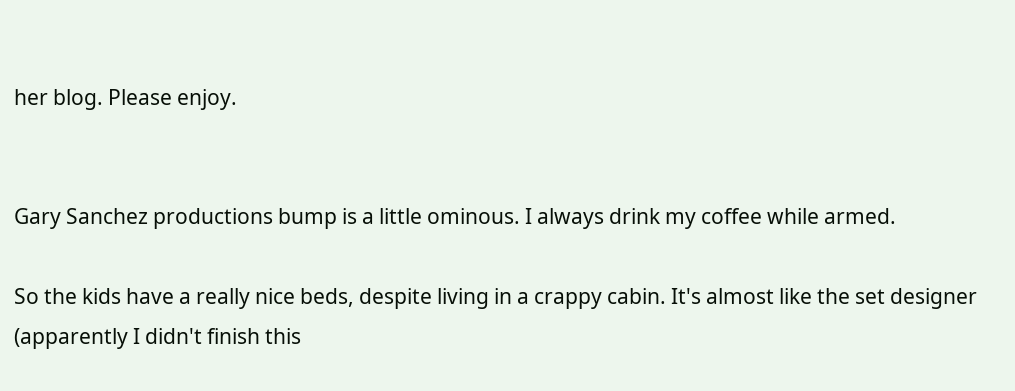her blog. Please enjoy.


Gary Sanchez productions bump is a little ominous. I always drink my coffee while armed.

So the kids have a really nice beds, despite living in a crappy cabin. It's almost like the set designer (apparently I didn't finish this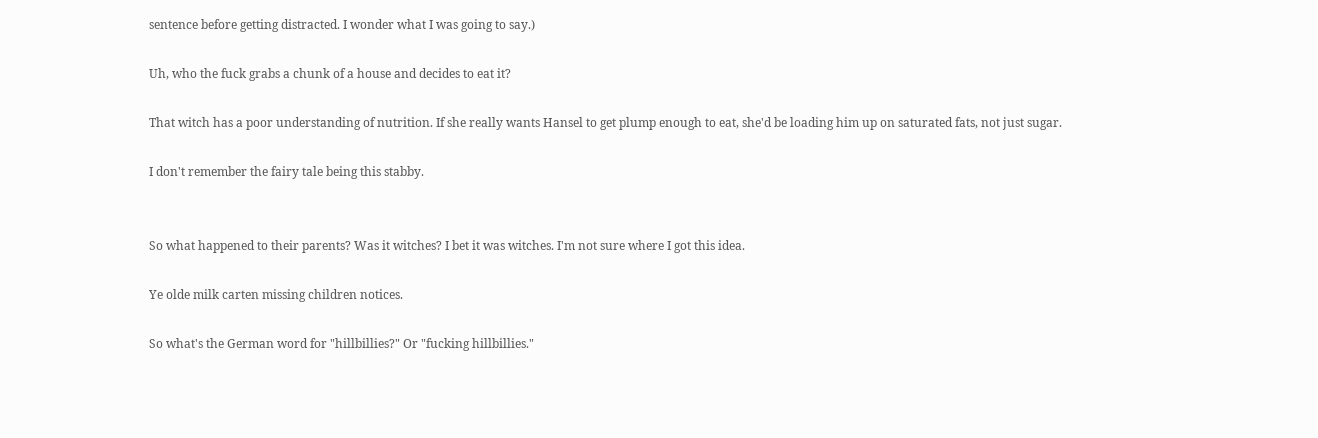sentence before getting distracted. I wonder what I was going to say.)

Uh, who the fuck grabs a chunk of a house and decides to eat it?

That witch has a poor understanding of nutrition. If she really wants Hansel to get plump enough to eat, she'd be loading him up on saturated fats, not just sugar.

I don't remember the fairy tale being this stabby.


So what happened to their parents? Was it witches? I bet it was witches. I'm not sure where I got this idea.

Ye olde milk carten missing children notices.

So what's the German word for "hillbillies?" Or "fucking hillbillies."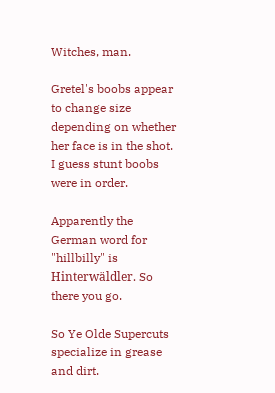Witches, man.

Gretel's boobs appear to change size depending on whether her face is in the shot. I guess stunt boobs were in order.

Apparently the German word for "hillbilly" is Hinterwäldler. So there you go.

So Ye Olde Supercuts specialize in grease and dirt.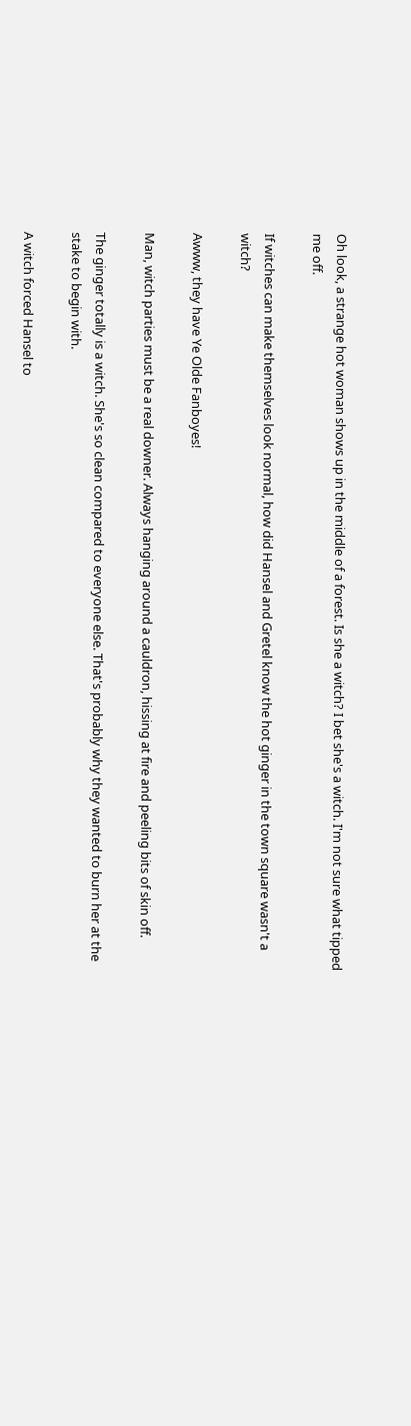Oh look, a strange hot woman shows up in the middle of a forest. Is she a witch? I bet she's a witch. I'm not sure what tipped me off.

If witches can make themselves look normal, how did Hansel and Gretel know the hot ginger in the town square wasn't a witch?

Awww, they have Ye Olde Fanboyes!

Man, witch parties must be a real downer. Always hanging around a cauldron, hissing at fire and peeling bits of skin off.

The ginger totally is a witch. She's so clean compared to everyone else. That's probably why they wanted to burn her at the stake to begin with.

A witch forced Hansel to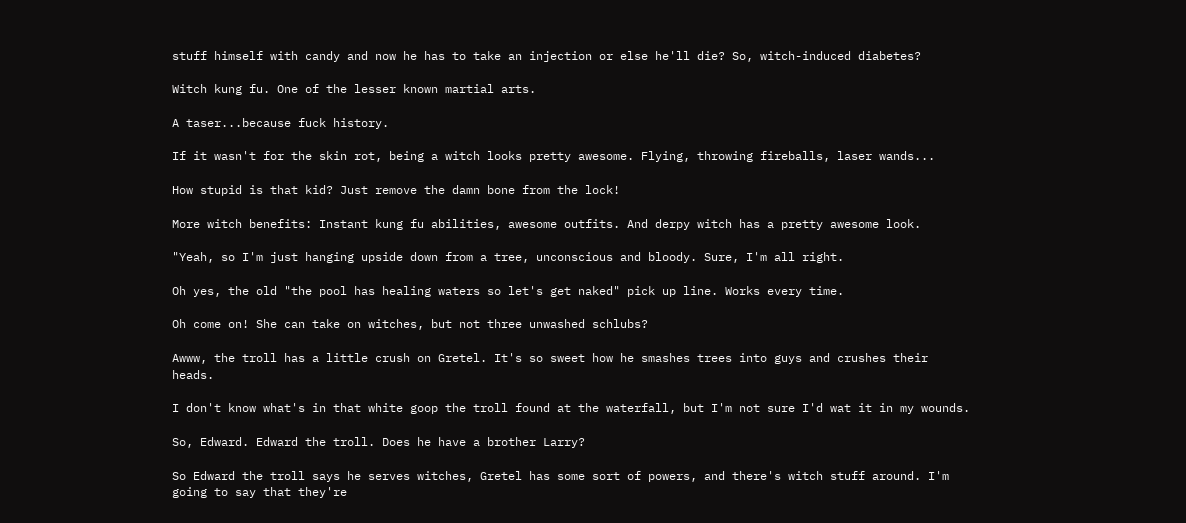stuff himself with candy and now he has to take an injection or else he'll die? So, witch-induced diabetes?

Witch kung fu. One of the lesser known martial arts.

A taser...because fuck history.

If it wasn't for the skin rot, being a witch looks pretty awesome. Flying, throwing fireballs, laser wands...

How stupid is that kid? Just remove the damn bone from the lock!

More witch benefits: Instant kung fu abilities, awesome outfits. And derpy witch has a pretty awesome look.

"Yeah, so I'm just hanging upside down from a tree, unconscious and bloody. Sure, I'm all right.

Oh yes, the old "the pool has healing waters so let's get naked" pick up line. Works every time.

Oh come on! She can take on witches, but not three unwashed schlubs?

Awww, the troll has a little crush on Gretel. It's so sweet how he smashes trees into guys and crushes their heads.

I don't know what's in that white goop the troll found at the waterfall, but I'm not sure I'd wat it in my wounds.

So, Edward. Edward the troll. Does he have a brother Larry?

So Edward the troll says he serves witches, Gretel has some sort of powers, and there's witch stuff around. I'm going to say that they're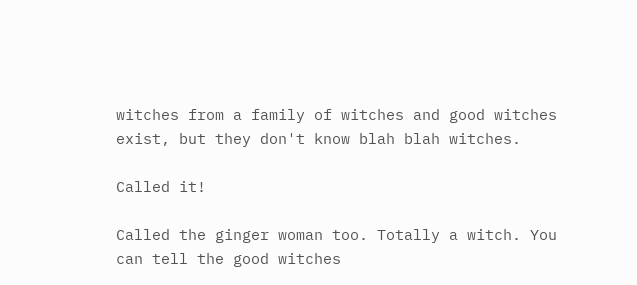witches from a family of witches and good witches exist, but they don't know blah blah witches.

Called it!

Called the ginger woman too. Totally a witch. You can tell the good witches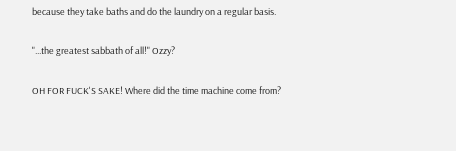because they take baths and do the laundry on a regular basis.

"...the greatest sabbath of all!" Ozzy?

OH FOR FUCK'S SAKE! Where did the time machine come from?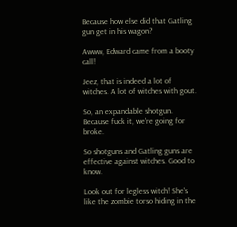Because how else did that Gatling gun get in his wagon?

Awww, Edward came from a booty call!

Jeez, that is indeed a lot of witches. A lot of witches with gout.

So, an expandable shotgun. Because fuck it, we're going for broke.

So shotguns and Gatling guns are effective against witches. Good to know.

Look out for legless witch! She's like the zombie torso hiding in the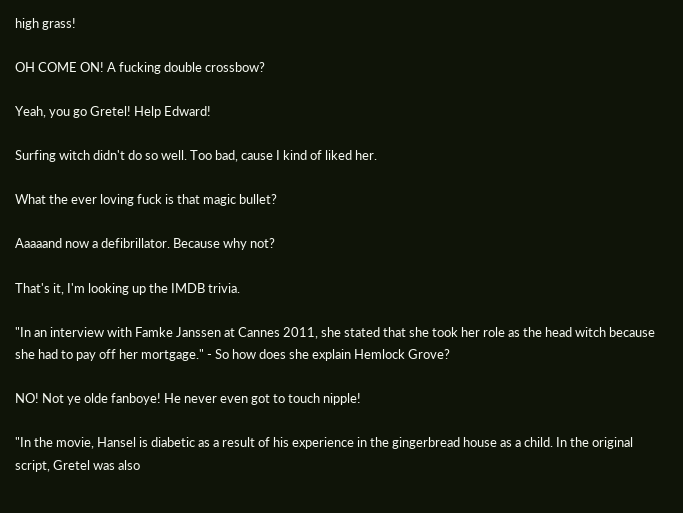high grass!

OH COME ON! A fucking double crossbow?

Yeah, you go Gretel! Help Edward!

Surfing witch didn't do so well. Too bad, cause I kind of liked her.

What the ever loving fuck is that magic bullet?

Aaaaand now a defibrillator. Because why not?

That's it, I'm looking up the IMDB trivia.

"In an interview with Famke Janssen at Cannes 2011, she stated that she took her role as the head witch because she had to pay off her mortgage." - So how does she explain Hemlock Grove?

NO! Not ye olde fanboye! He never even got to touch nipple!

"In the movie, Hansel is diabetic as a result of his experience in the gingerbread house as a child. In the original script, Gretel was also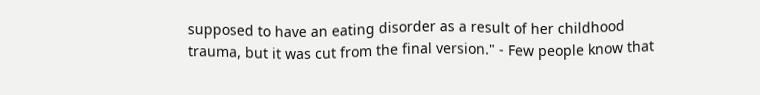supposed to have an eating disorder as a result of her childhood trauma, but it was cut from the final version." - Few people know that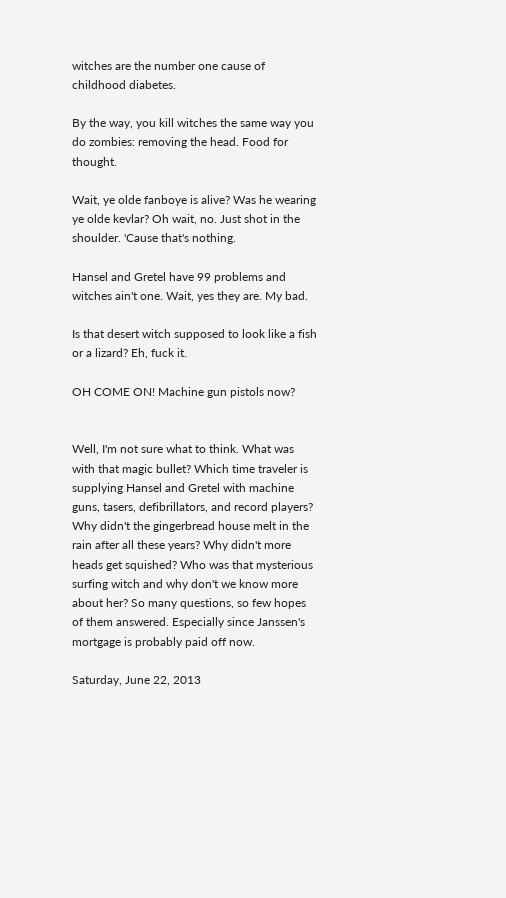witches are the number one cause of childhood diabetes.

By the way, you kill witches the same way you do zombies: removing the head. Food for thought.

Wait, ye olde fanboye is alive? Was he wearing ye olde kevlar? Oh wait, no. Just shot in the shoulder. 'Cause that's nothing.

Hansel and Gretel have 99 problems and witches ain't one. Wait, yes they are. My bad.

Is that desert witch supposed to look like a fish or a lizard? Eh, fuck it.

OH COME ON! Machine gun pistols now?


Well, I'm not sure what to think. What was with that magic bullet? Which time traveler is supplying Hansel and Gretel with machine guns, tasers, defibrillators, and record players? Why didn't the gingerbread house melt in the rain after all these years? Why didn't more heads get squished? Who was that mysterious surfing witch and why don't we know more about her? So many questions, so few hopes of them answered. Especially since Janssen's mortgage is probably paid off now.

Saturday, June 22, 2013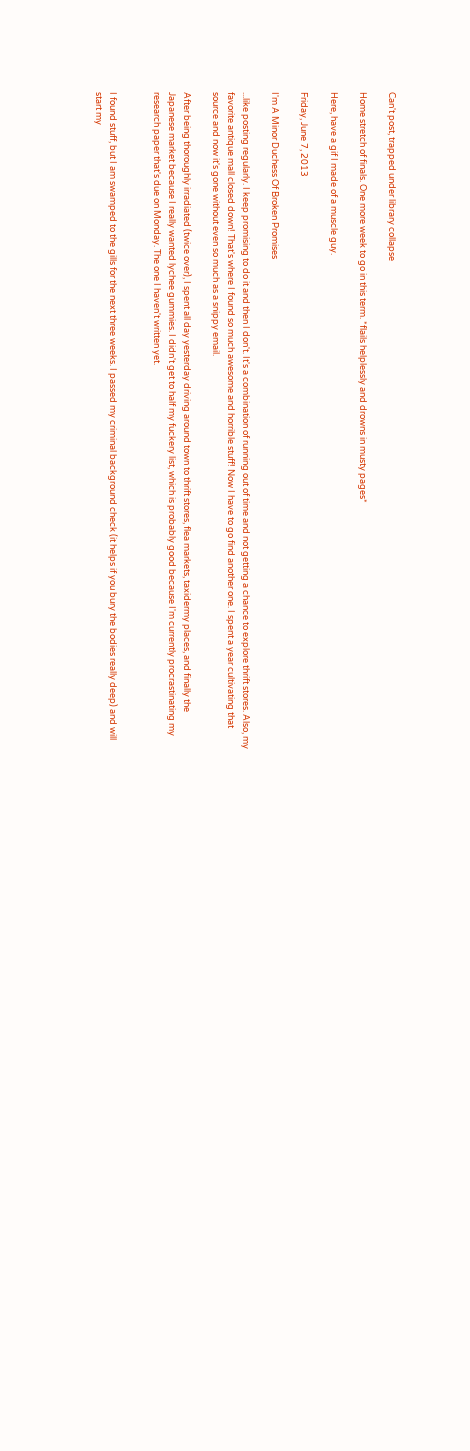Can't post, trapped under library collapse

Home stretch of finals. One more week to go in this term. *flails helplessly and drowns in musty pages*

Here, have a gif I made of a muscle guy.

Friday, June 7, 2013

I'm A Minor Duchess Of Broken Promises

...like posting regularly. I keep promising to do it and then I don't. It's a combination of running out of time and not getting a chance to explore thrift stores. Also, my favorite antique mall closed down! That's where I found so much awesome and horrible stuff! Now I have to go find another one. I spent a year cultivating that source and now it's gone without even so much as a snippy email.

After being thoroughly irradiated (twice over), I spent all day yesterday driving around town to thrift stores, flea markets, taxidermy places, and finally the Japanese market because I really wanted lychee gummies. I didn't get to half my fuckery list, which is probably good because I'm currently procrastinating my research paper that's due on Monday. The one I haven't written yet.


I found stuff, but I am swamped to the gills for the next three weeks. I passed my criminal background check (it helps if you bury the bodies really deep) and will start my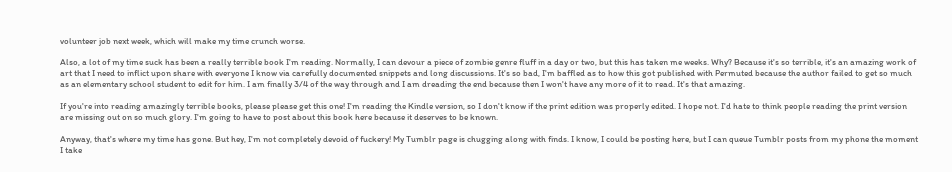volunteer job next week, which will make my time crunch worse.

Also, a lot of my time suck has been a really terrible book I'm reading. Normally, I can devour a piece of zombie genre fluff in a day or two, but this has taken me weeks. Why? Because it's so terrible, it's an amazing work of art that I need to inflict upon share with everyone I know via carefully documented snippets and long discussions. It's so bad, I'm baffled as to how this got published with Permuted because the author failed to get so much as an elementary school student to edit for him. I am finally 3/4 of the way through and I am dreading the end because then I won't have any more of it to read. It's that amazing.

If you're into reading amazingly terrible books, please please get this one! I'm reading the Kindle version, so I don't know if the print edition was properly edited. I hope not. I'd hate to think people reading the print version are missing out on so much glory. I'm going to have to post about this book here because it deserves to be known.

Anyway, that's where my time has gone. But hey, I'm not completely devoid of fuckery! My Tumblr page is chugging along with finds. I know, I could be posting here, but I can queue Tumblr posts from my phone the moment I take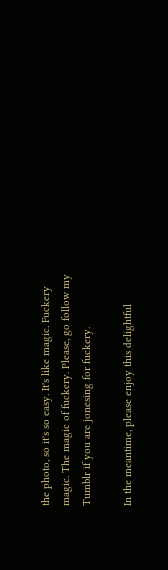the photo, so it's so easy. It's like magic. Fuckery magic. The magic of fuckery. Please, go follow my Tumblr if you are jonesing for fuckery.

In the meantime, please enjoy this delightful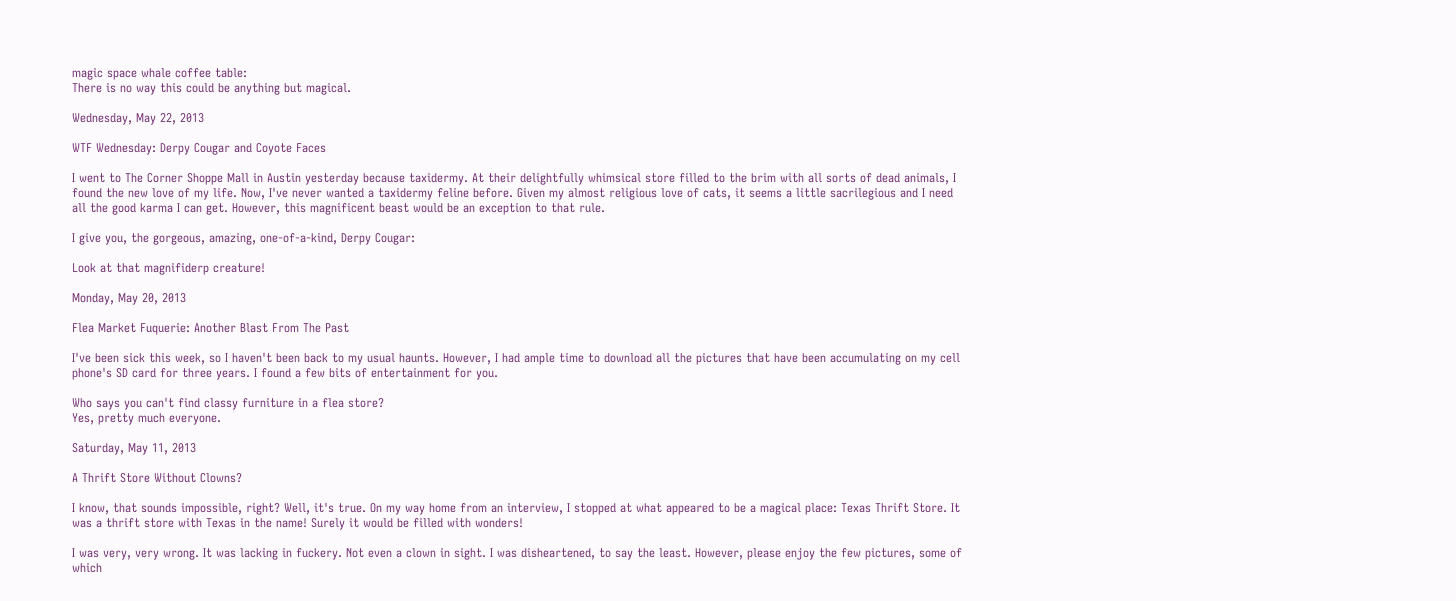magic space whale coffee table:
There is no way this could be anything but magical.

Wednesday, May 22, 2013

WTF Wednesday: Derpy Cougar and Coyote Faces

I went to The Corner Shoppe Mall in Austin yesterday because taxidermy. At their delightfully whimsical store filled to the brim with all sorts of dead animals, I found the new love of my life. Now, I've never wanted a taxidermy feline before. Given my almost religious love of cats, it seems a little sacrilegious and I need all the good karma I can get. However, this magnificent beast would be an exception to that rule.

I give you, the gorgeous, amazing, one-of-a-kind, Derpy Cougar:

Look at that magnifiderp creature!

Monday, May 20, 2013

Flea Market Fuquerie: Another Blast From The Past

I've been sick this week, so I haven't been back to my usual haunts. However, I had ample time to download all the pictures that have been accumulating on my cell phone's SD card for three years. I found a few bits of entertainment for you.

Who says you can't find classy furniture in a flea store?
Yes, pretty much everyone.

Saturday, May 11, 2013

A Thrift Store Without Clowns?

I know, that sounds impossible, right? Well, it's true. On my way home from an interview, I stopped at what appeared to be a magical place: Texas Thrift Store. It was a thrift store with Texas in the name! Surely it would be filled with wonders!

I was very, very wrong. It was lacking in fuckery. Not even a clown in sight. I was disheartened, to say the least. However, please enjoy the few pictures, some of which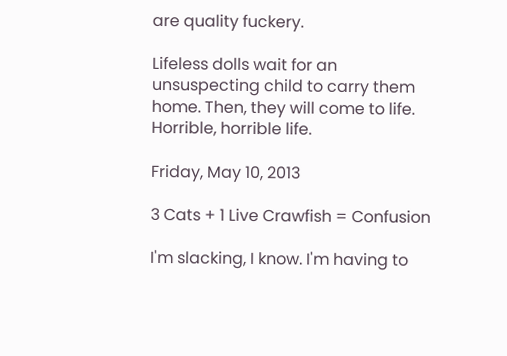are quality fuckery.

Lifeless dolls wait for an unsuspecting child to carry them home. Then, they will come to life.
Horrible, horrible life.

Friday, May 10, 2013

3 Cats + 1 Live Crawfish = Confusion

I'm slacking, I know. I'm having to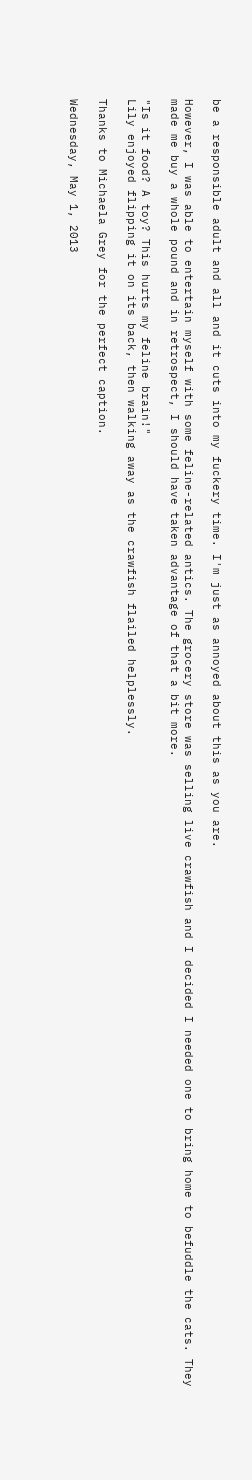be a responsible adult and all and it cuts into my fuckery time. I'm just as annoyed about this as you are.

However, I was able to entertain myself with some feline-related antics. The grocery store was selling live crawfish and I decided I needed one to bring home to befuddle the cats. They made me buy a whole pound and in retrospect, I should have taken advantage of that a bit more.

"Is it food? A toy? This hurts my feline brain!"
Lily enjoyed flipping it on its back, then walking away as the crawfish flailed helplessly.

Thanks to Michaela Grey for the perfect caption.

Wednesday, May 1, 2013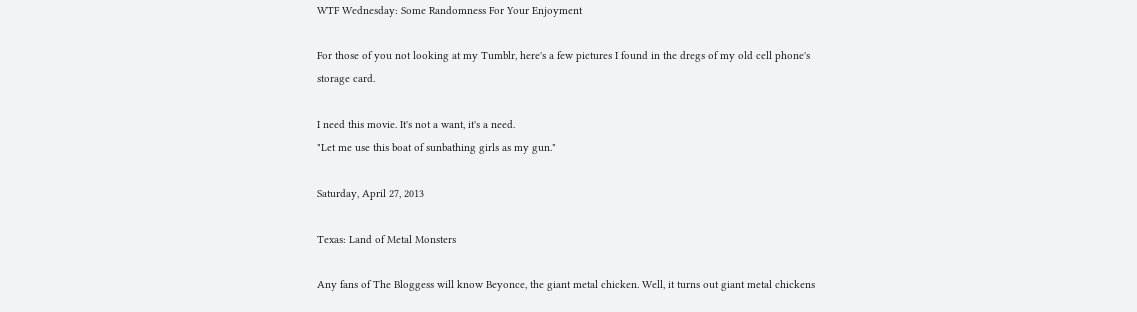WTF Wednesday: Some Randomness For Your Enjoyment

For those of you not looking at my Tumblr, here's a few pictures I found in the dregs of my old cell phone's storage card.

I need this movie. It's not a want, it's a need.
"Let me use this boat of sunbathing girls as my gun."

Saturday, April 27, 2013

Texas: Land of Metal Monsters

Any fans of The Bloggess will know Beyonce, the giant metal chicken. Well, it turns out giant metal chickens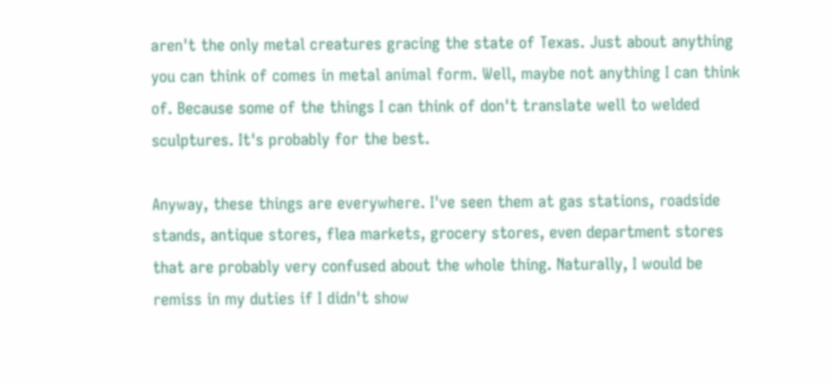aren't the only metal creatures gracing the state of Texas. Just about anything you can think of comes in metal animal form. Well, maybe not anything I can think of. Because some of the things I can think of don't translate well to welded sculptures. It's probably for the best.

Anyway, these things are everywhere. I've seen them at gas stations, roadside stands, antique stores, flea markets, grocery stores, even department stores that are probably very confused about the whole thing. Naturally, I would be remiss in my duties if I didn't show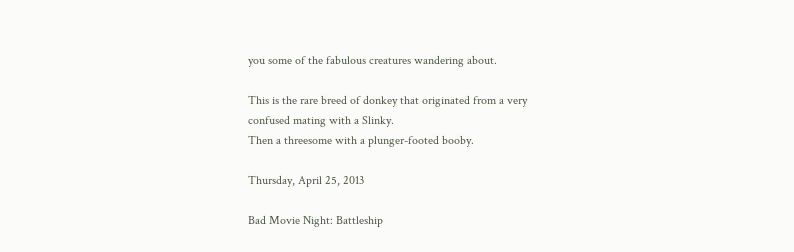you some of the fabulous creatures wandering about.

This is the rare breed of donkey that originated from a very confused mating with a Slinky.
Then a threesome with a plunger-footed booby.

Thursday, April 25, 2013

Bad Movie Night: Battleship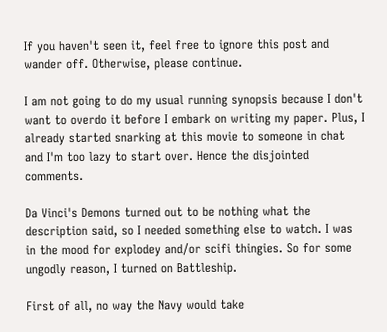If you haven't seen it, feel free to ignore this post and wander off. Otherwise, please continue.

I am not going to do my usual running synopsis because I don't want to overdo it before I embark on writing my paper. Plus, I already started snarking at this movie to someone in chat and I'm too lazy to start over. Hence the disjointed comments.

Da Vinci's Demons turned out to be nothing what the description said, so I needed something else to watch. I was in the mood for explodey and/or scifi thingies. So for some ungodly reason, I turned on Battleship.

First of all, no way the Navy would take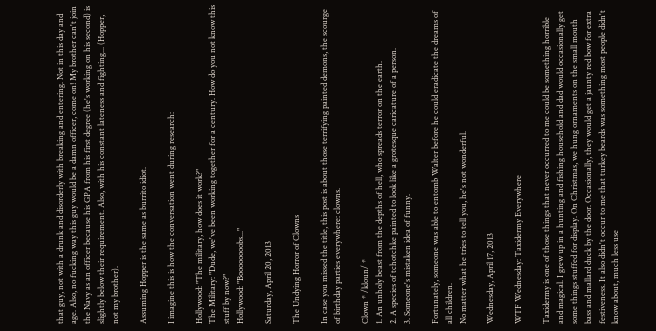that guy, not with a drunk and disorderly with breaking and entering. Not in this day and age. Also, no fucking way this guy would be a damn officer, come on! My brother can't join the Navy as an officer because his GPA from his first degree (he's working on his second) is slightly below their requirement. Also, with his constant lateness and fighting... (Hopper, not my brother).

Assuming Hopper is the same as burrito idiot.

I imagine this is how the conversation went during research:

Hollywood: "The military, how does it work?"
The Military: "Dude, we've been working together for a century. How do you not know this stuff by now?"
Hollywood: "Boooooooobs..."

Saturday, April 20, 2013

The Undying Horror of Clowns

In case you missed the title, this post is about those terrifying painted demons, the scourge of birthday parties everywhere: clowns.

Clown * /kloun/ *
1. An unholy beast from the depths of hell, who spreads terror on the earth.
2. A species of tchotchke painted to look like a grotesque caricature of a person.
3. Someone's mistaken idea of funny.

Fortunately, someone was able to entomb Walter before he could eradicate the dreams of all children.
No matter what he tries to tell you, he's not wonderful.

Wednesday, April 17, 2013

WTF Wednesday: Taxidermy Everywhere

Taxidermy is one of those things that never occurred to me could be something horrible and magical. I grew up in a hunting and fishing household and dad would occasionally get some things stuffed for display. On Christmas, we hung ornaments on the small mouth bass and mallard duck by the door. Occasionally, they would get a jaunty red bow for extra festiveness. It also didn't occur to me that turkey beards was something most people didn't know about, much less use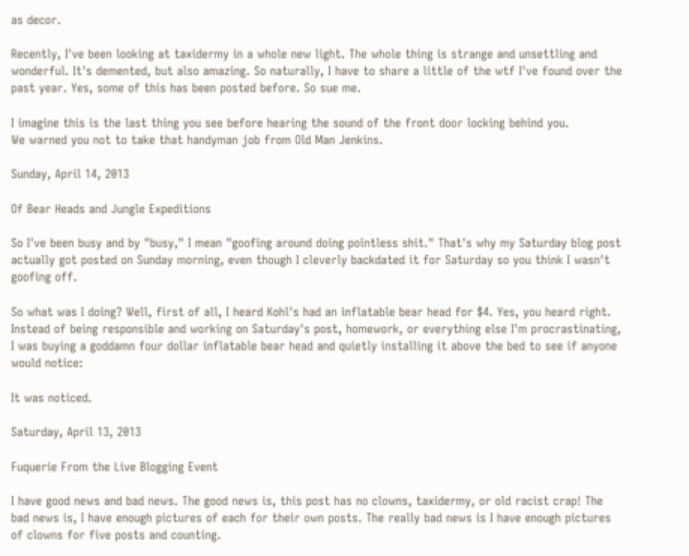as decor.

Recently, I've been looking at taxidermy in a whole new light. The whole thing is strange and unsettling and wonderful. It's demented, but also amazing. So naturally, I have to share a little of the wtf I've found over the past year. Yes, some of this has been posted before. So sue me.

I imagine this is the last thing you see before hearing the sound of the front door locking behind you.
We warned you not to take that handyman job from Old Man Jenkins.

Sunday, April 14, 2013

Of Bear Heads and Jungle Expeditions

So I've been busy and by "busy," I mean "goofing around doing pointless shit." That's why my Saturday blog post actually got posted on Sunday morning, even though I cleverly backdated it for Saturday so you think I wasn't goofing off.

So what was I doing? Well, first of all, I heard Kohl's had an inflatable bear head for $4. Yes, you heard right. Instead of being responsible and working on Saturday's post, homework, or everything else I'm procrastinating, I was buying a goddamn four dollar inflatable bear head and quietly installing it above the bed to see if anyone would notice:

It was noticed.

Saturday, April 13, 2013

Fuquerie From the Live Blogging Event

I have good news and bad news. The good news is, this post has no clowns, taxidermy, or old racist crap! The bad news is, I have enough pictures of each for their own posts. The really bad news is I have enough pictures of clowns for five posts and counting.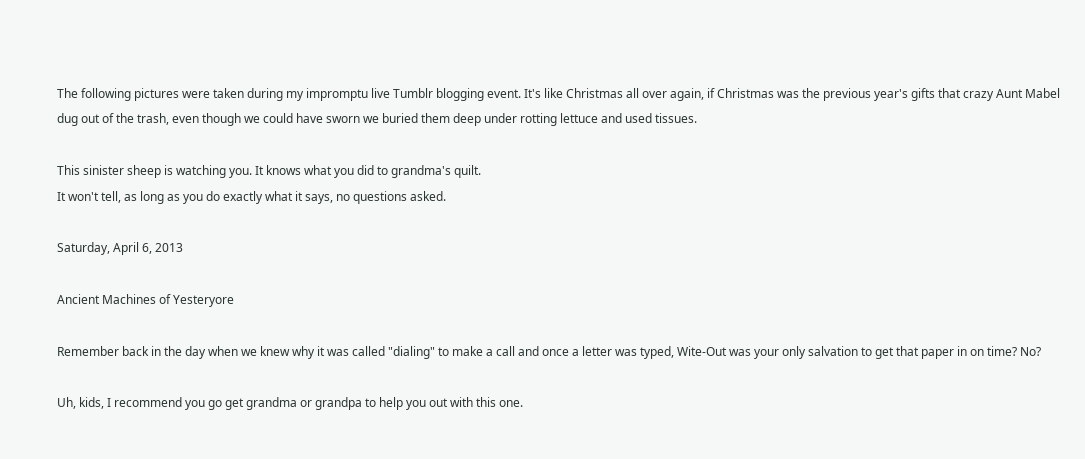The following pictures were taken during my impromptu live Tumblr blogging event. It's like Christmas all over again, if Christmas was the previous year's gifts that crazy Aunt Mabel dug out of the trash, even though we could have sworn we buried them deep under rotting lettuce and used tissues.

This sinister sheep is watching you. It knows what you did to grandma's quilt.
It won't tell, as long as you do exactly what it says, no questions asked.

Saturday, April 6, 2013

Ancient Machines of Yesteryore

Remember back in the day when we knew why it was called "dialing" to make a call and once a letter was typed, Wite-Out was your only salvation to get that paper in on time? No?

Uh, kids, I recommend you go get grandma or grandpa to help you out with this one.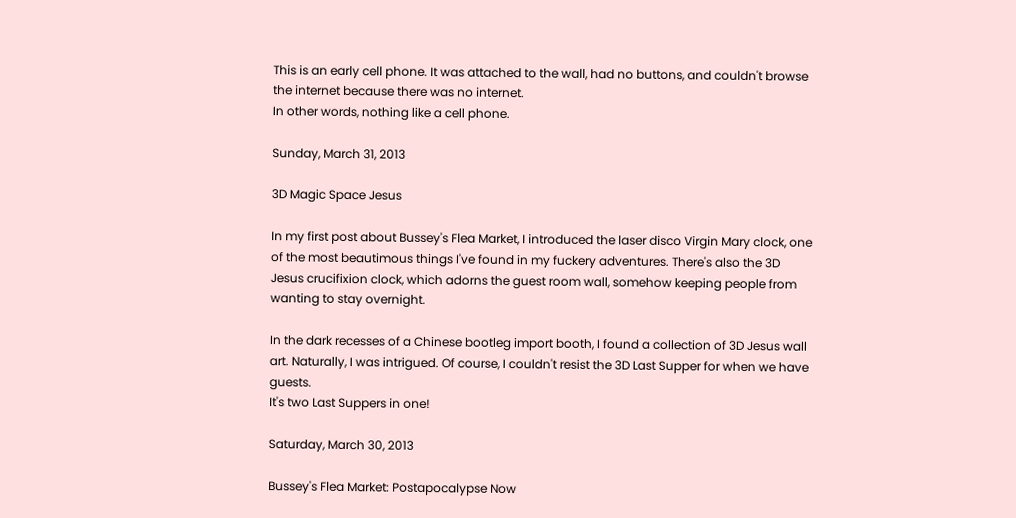This is an early cell phone. It was attached to the wall, had no buttons, and couldn't browse the internet because there was no internet.
In other words, nothing like a cell phone.

Sunday, March 31, 2013

3D Magic Space Jesus

In my first post about Bussey's Flea Market, I introduced the laser disco Virgin Mary clock, one of the most beautimous things I've found in my fuckery adventures. There's also the 3D Jesus crucifixion clock, which adorns the guest room wall, somehow keeping people from wanting to stay overnight.

In the dark recesses of a Chinese bootleg import booth, I found a collection of 3D Jesus wall art. Naturally, I was intrigued. Of course, I couldn't resist the 3D Last Supper for when we have guests.
It's two Last Suppers in one!

Saturday, March 30, 2013

Bussey's Flea Market: Postapocalypse Now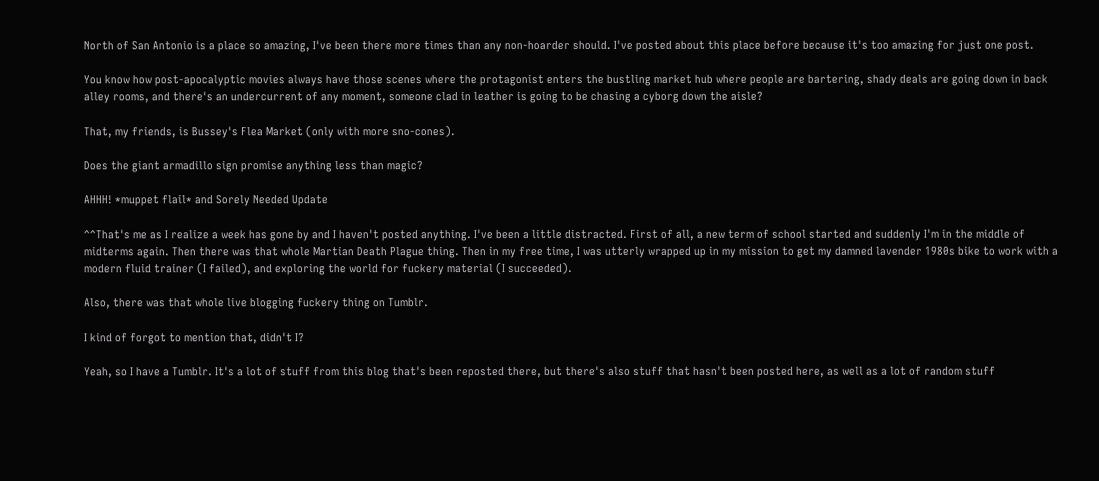North of San Antonio is a place so amazing, I've been there more times than any non-hoarder should. I've posted about this place before because it's too amazing for just one post.

You know how post-apocalyptic movies always have those scenes where the protagonist enters the bustling market hub where people are bartering, shady deals are going down in back alley rooms, and there's an undercurrent of any moment, someone clad in leather is going to be chasing a cyborg down the aisle?

That, my friends, is Bussey's Flea Market (only with more sno-cones).

Does the giant armadillo sign promise anything less than magic?

AHHH! *muppet flail* and Sorely Needed Update

^^That's me as I realize a week has gone by and I haven't posted anything. I've been a little distracted. First of all, a new term of school started and suddenly I'm in the middle of midterms again. Then there was that whole Martian Death Plague thing. Then in my free time, I was utterly wrapped up in my mission to get my damned lavender 1980s bike to work with a modern fluid trainer (I failed), and exploring the world for fuckery material (I succeeded).

Also, there was that whole live blogging fuckery thing on Tumblr.

I kind of forgot to mention that, didn't I?

Yeah, so I have a Tumblr. It's a lot of stuff from this blog that's been reposted there, but there's also stuff that hasn't been posted here, as well as a lot of random stuff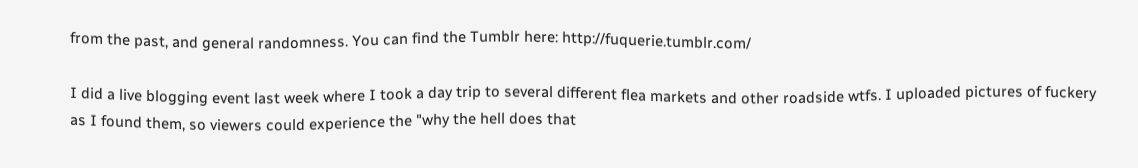from the past, and general randomness. You can find the Tumblr here: http://fuquerie.tumblr.com/

I did a live blogging event last week where I took a day trip to several different flea markets and other roadside wtfs. I uploaded pictures of fuckery as I found them, so viewers could experience the "why the hell does that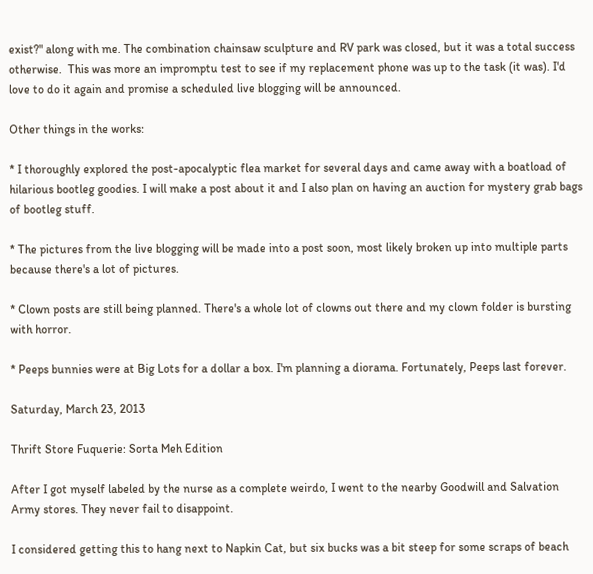exist?" along with me. The combination chainsaw sculpture and RV park was closed, but it was a total success otherwise.  This was more an impromptu test to see if my replacement phone was up to the task (it was). I'd love to do it again and promise a scheduled live blogging will be announced.

Other things in the works:

* I thoroughly explored the post-apocalyptic flea market for several days and came away with a boatload of hilarious bootleg goodies. I will make a post about it and I also plan on having an auction for mystery grab bags of bootleg stuff.

* The pictures from the live blogging will be made into a post soon, most likely broken up into multiple parts because there's a lot of pictures.

* Clown posts are still being planned. There's a whole lot of clowns out there and my clown folder is bursting with horror.

* Peeps bunnies were at Big Lots for a dollar a box. I'm planning a diorama. Fortunately, Peeps last forever.

Saturday, March 23, 2013

Thrift Store Fuquerie: Sorta Meh Edition

After I got myself labeled by the nurse as a complete weirdo, I went to the nearby Goodwill and Salvation Army stores. They never fail to disappoint.

I considered getting this to hang next to Napkin Cat, but six bucks was a bit steep for some scraps of beach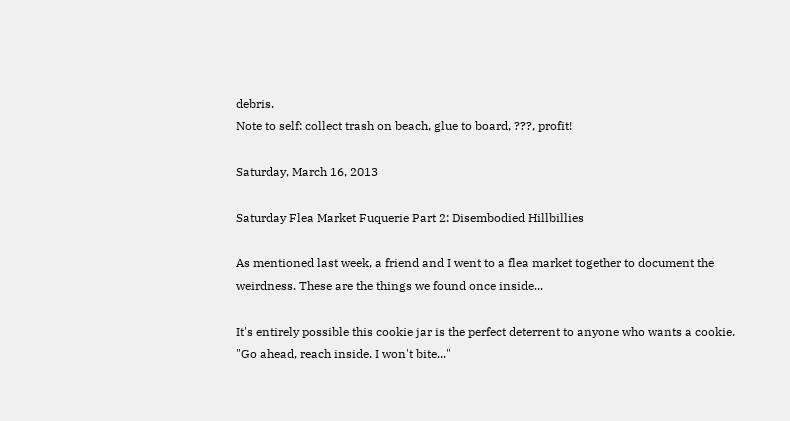debris.
Note to self: collect trash on beach, glue to board, ???, profit!

Saturday, March 16, 2013

Saturday Flea Market Fuquerie Part 2: Disembodied Hillbillies

As mentioned last week, a friend and I went to a flea market together to document the weirdness. These are the things we found once inside...

It's entirely possible this cookie jar is the perfect deterrent to anyone who wants a cookie.
"Go ahead, reach inside. I won't bite..."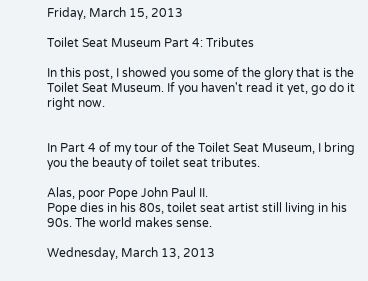Friday, March 15, 2013

Toilet Seat Museum Part 4: Tributes

In this post, I showed you some of the glory that is the Toilet Seat Museum. If you haven't read it yet, go do it right now.


In Part 4 of my tour of the Toilet Seat Museum, I bring you the beauty of toilet seat tributes.

Alas, poor Pope John Paul II.
Pope dies in his 80s, toilet seat artist still living in his 90s. The world makes sense.

Wednesday, March 13, 2013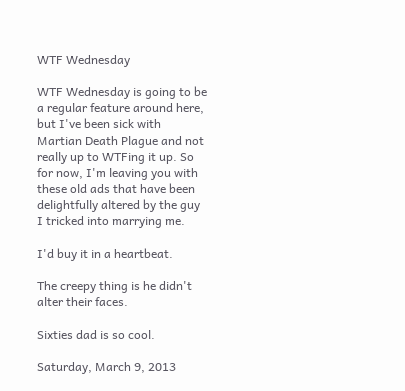WTF Wednesday

WTF Wednesday is going to be a regular feature around here, but I've been sick with Martian Death Plague and not really up to WTFing it up. So for now, I'm leaving you with these old ads that have been delightfully altered by the guy I tricked into marrying me.

I'd buy it in a heartbeat.

The creepy thing is he didn't alter their faces.

Sixties dad is so cool.

Saturday, March 9, 2013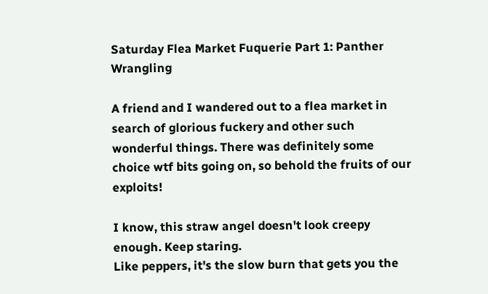Saturday Flea Market Fuquerie Part 1: Panther Wrangling

A friend and I wandered out to a flea market in search of glorious fuckery and other such wonderful things. There was definitely some choice wtf bits going on, so behold the fruits of our exploits!

I know, this straw angel doesn't look creepy enough. Keep staring.
Like peppers, it's the slow burn that gets you the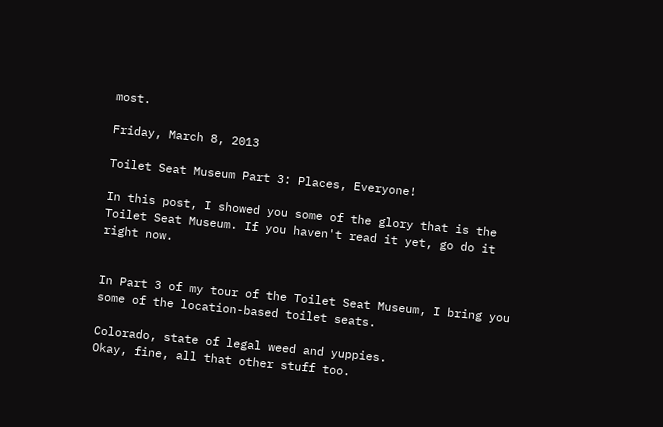most.

Friday, March 8, 2013

Toilet Seat Museum Part 3: Places, Everyone!

In this post, I showed you some of the glory that is the Toilet Seat Museum. If you haven't read it yet, go do it right now.


In Part 3 of my tour of the Toilet Seat Museum, I bring you some of the location-based toilet seats.

Colorado, state of legal weed and yuppies.
Okay, fine, all that other stuff too.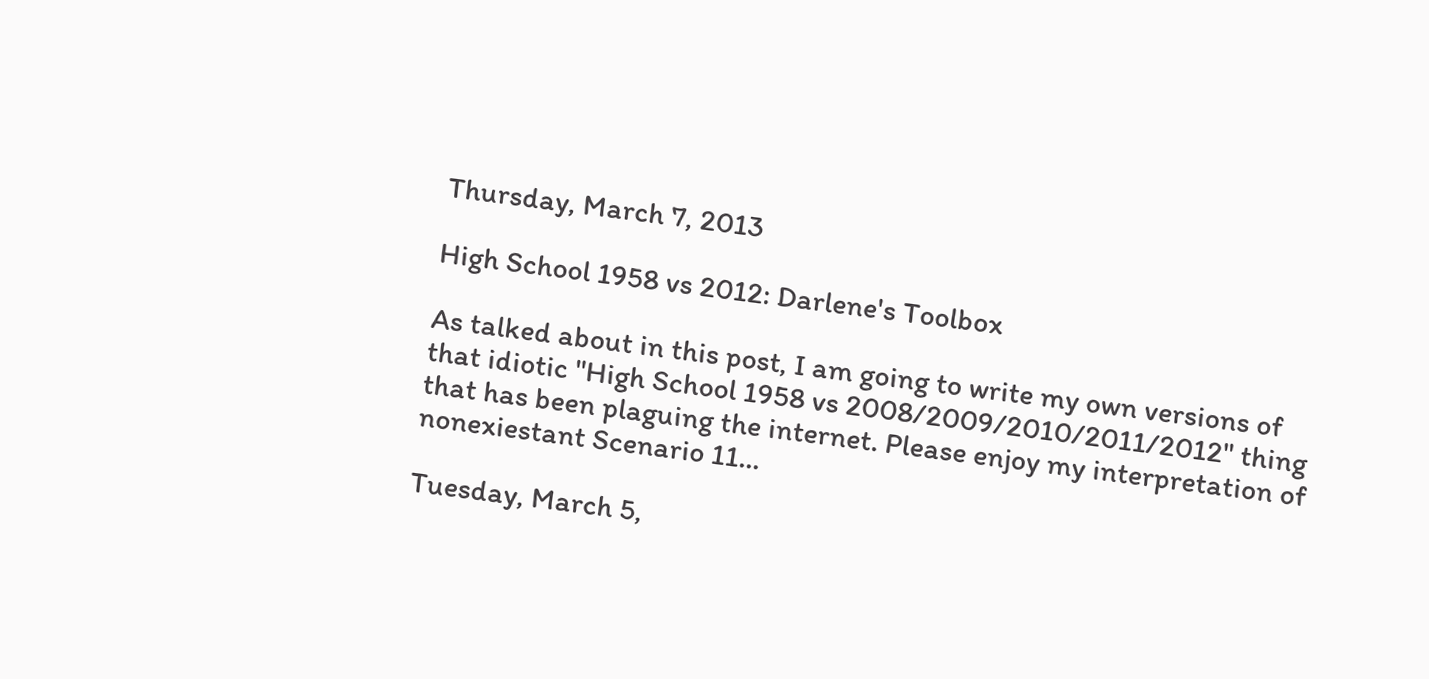Thursday, March 7, 2013

High School 1958 vs 2012: Darlene's Toolbox

As talked about in this post, I am going to write my own versions of that idiotic "High School 1958 vs 2008/2009/2010/2011/2012" thing that has been plaguing the internet. Please enjoy my interpretation of nonexiestant Scenario 11...

Tuesday, March 5,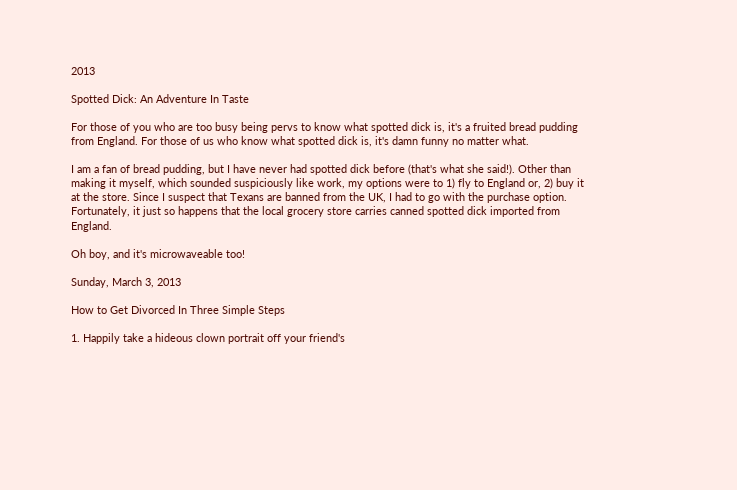2013

Spotted Dick: An Adventure In Taste

For those of you who are too busy being pervs to know what spotted dick is, it's a fruited bread pudding from England. For those of us who know what spotted dick is, it's damn funny no matter what.

I am a fan of bread pudding, but I have never had spotted dick before (that's what she said!). Other than making it myself, which sounded suspiciously like work, my options were to 1) fly to England or, 2) buy it at the store. Since I suspect that Texans are banned from the UK, I had to go with the purchase option. Fortunately, it just so happens that the local grocery store carries canned spotted dick imported from England.

Oh boy, and it's microwaveable too!

Sunday, March 3, 2013

How to Get Divorced In Three Simple Steps

1. Happily take a hideous clown portrait off your friend's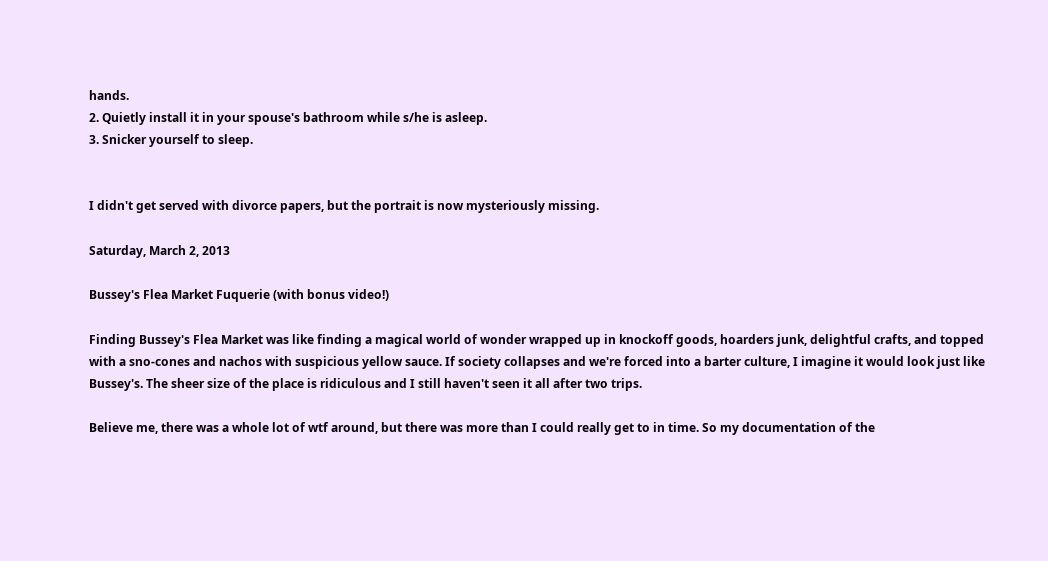hands.
2. Quietly install it in your spouse's bathroom while s/he is asleep.
3. Snicker yourself to sleep.


I didn't get served with divorce papers, but the portrait is now mysteriously missing.

Saturday, March 2, 2013

Bussey's Flea Market Fuquerie (with bonus video!)

Finding Bussey's Flea Market was like finding a magical world of wonder wrapped up in knockoff goods, hoarders junk, delightful crafts, and topped with a sno-cones and nachos with suspicious yellow sauce. If society collapses and we're forced into a barter culture, I imagine it would look just like Bussey's. The sheer size of the place is ridiculous and I still haven't seen it all after two trips.

Believe me, there was a whole lot of wtf around, but there was more than I could really get to in time. So my documentation of the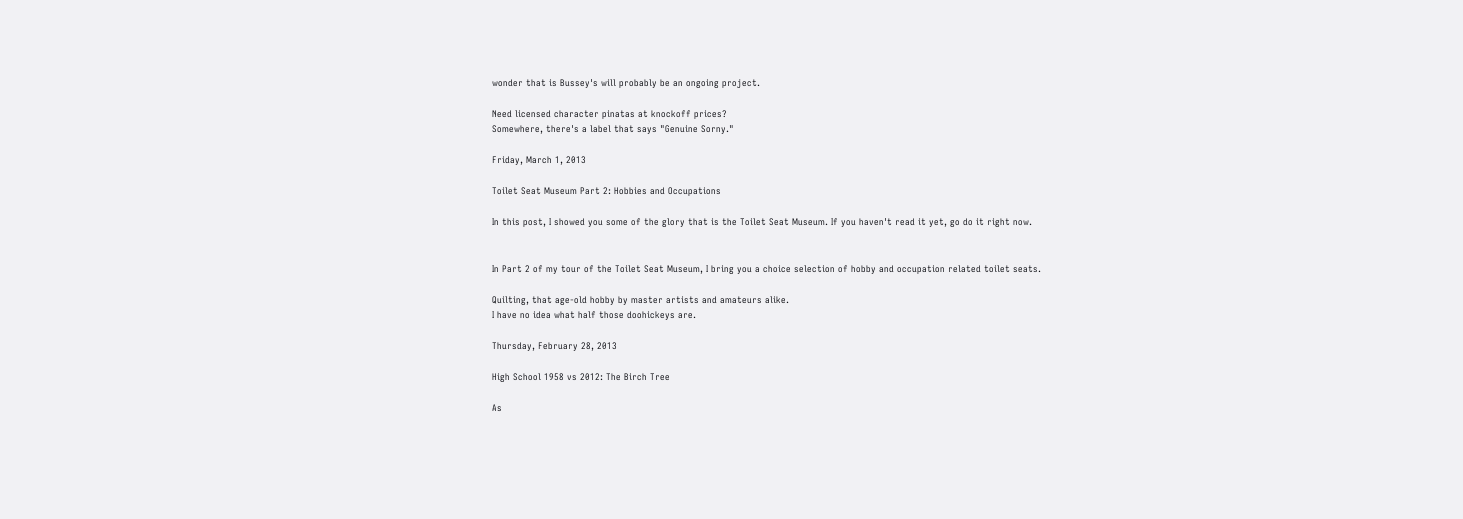wonder that is Bussey's will probably be an ongoing project.

Need licensed character pinatas at knockoff prices?
Somewhere, there's a label that says "Genuine Sorny."

Friday, March 1, 2013

Toilet Seat Museum Part 2: Hobbies and Occupations

In this post, I showed you some of the glory that is the Toilet Seat Museum. If you haven't read it yet, go do it right now.


In Part 2 of my tour of the Toilet Seat Museum, I bring you a choice selection of hobby and occupation related toilet seats.

Quilting, that age-old hobby by master artists and amateurs alike.
I have no idea what half those doohickeys are.

Thursday, February 28, 2013

High School 1958 vs 2012: The Birch Tree

As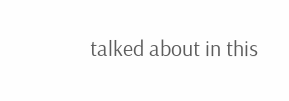talked about in this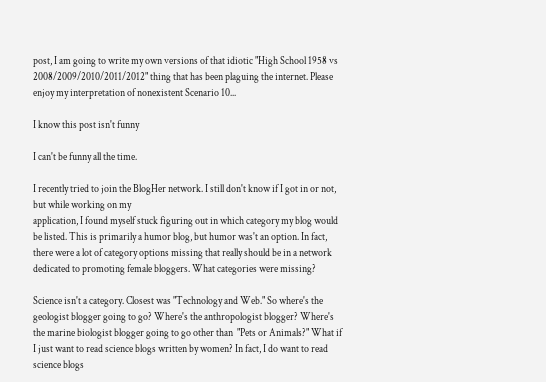post, I am going to write my own versions of that idiotic "High School 1958 vs 2008/2009/2010/2011/2012" thing that has been plaguing the internet. Please enjoy my interpretation of nonexistent Scenario 10...

I know this post isn't funny

I can't be funny all the time.

I recently tried to join the BlogHer network. I still don't know if I got in or not, but while working on my
application, I found myself stuck figuring out in which category my blog would be listed. This is primarily a humor blog, but humor was't an option. In fact, there were a lot of category options missing that really should be in a network dedicated to promoting female bloggers. What categories were missing?

Science isn't a category. Closest was "Technology and Web." So where's the geologist blogger going to go? Where's the anthropologist blogger? Where's the marine biologist blogger going to go other than  "Pets or Animals?" What if I just want to read science blogs written by women? In fact, I do want to read science blogs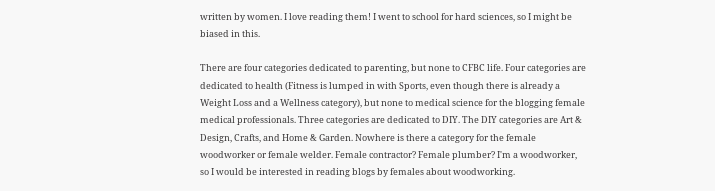written by women. I love reading them! I went to school for hard sciences, so I might be biased in this.

There are four categories dedicated to parenting, but none to CFBC life. Four categories are dedicated to health (Fitness is lumped in with Sports, even though there is already a Weight Loss and a Wellness category), but none to medical science for the blogging female medical professionals. Three categories are dedicated to DIY. The DIY categories are Art & Design, Crafts, and Home & Garden. Nowhere is there a category for the female woodworker or female welder. Female contractor? Female plumber? I'm a woodworker, so I would be interested in reading blogs by females about woodworking.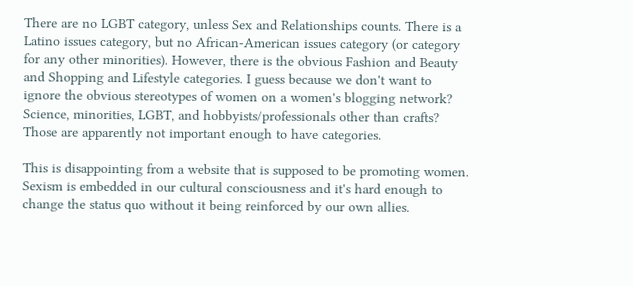There are no LGBT category, unless Sex and Relationships counts. There is a Latino issues category, but no African-American issues category (or category for any other minorities). However, there is the obvious Fashion and Beauty and Shopping and Lifestyle categories. I guess because we don't want to ignore the obvious stereotypes of women on a women's blogging network? Science, minorities, LGBT, and hobbyists/professionals other than crafts? Those are apparently not important enough to have categories.

This is disappointing from a website that is supposed to be promoting women. Sexism is embedded in our cultural consciousness and it's hard enough to change the status quo without it being reinforced by our own allies.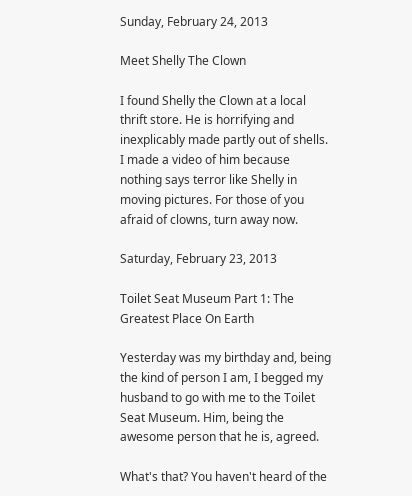Sunday, February 24, 2013

Meet Shelly The Clown

I found Shelly the Clown at a local thrift store. He is horrifying and inexplicably made partly out of shells. I made a video of him because nothing says terror like Shelly in moving pictures. For those of you afraid of clowns, turn away now.

Saturday, February 23, 2013

Toilet Seat Museum Part 1: The Greatest Place On Earth

Yesterday was my birthday and, being the kind of person I am, I begged my husband to go with me to the Toilet Seat Museum. Him, being the awesome person that he is, agreed.

What's that? You haven't heard of the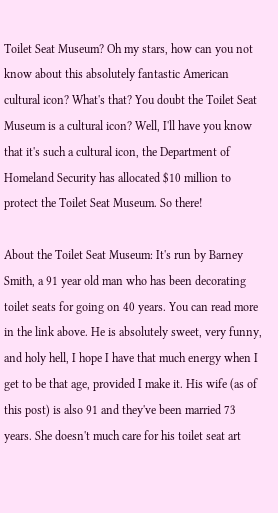Toilet Seat Museum? Oh my stars, how can you not know about this absolutely fantastic American cultural icon? What's that? You doubt the Toilet Seat Museum is a cultural icon? Well, I'll have you know that it's such a cultural icon, the Department of Homeland Security has allocated $10 million to protect the Toilet Seat Museum. So there!

About the Toilet Seat Museum: It's run by Barney Smith, a 91 year old man who has been decorating toilet seats for going on 40 years. You can read more in the link above. He is absolutely sweet, very funny, and holy hell, I hope I have that much energy when I get to be that age, provided I make it. His wife (as of this post) is also 91 and they've been married 73 years. She doesn't much care for his toilet seat art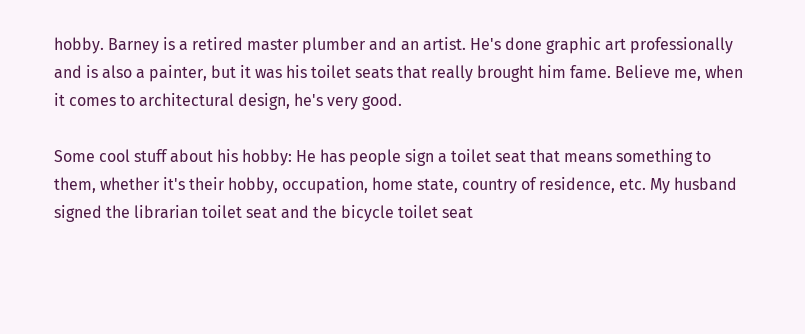hobby. Barney is a retired master plumber and an artist. He's done graphic art professionally and is also a painter, but it was his toilet seats that really brought him fame. Believe me, when it comes to architectural design, he's very good.

Some cool stuff about his hobby: He has people sign a toilet seat that means something to them, whether it's their hobby, occupation, home state, country of residence, etc. My husband signed the librarian toilet seat and the bicycle toilet seat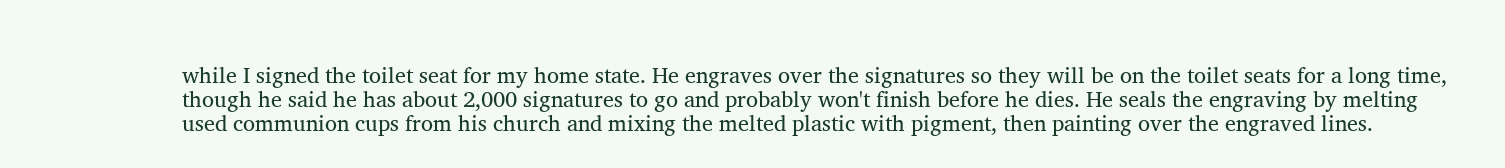while I signed the toilet seat for my home state. He engraves over the signatures so they will be on the toilet seats for a long time, though he said he has about 2,000 signatures to go and probably won't finish before he dies. He seals the engraving by melting used communion cups from his church and mixing the melted plastic with pigment, then painting over the engraved lines.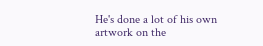He's done a lot of his own artwork on the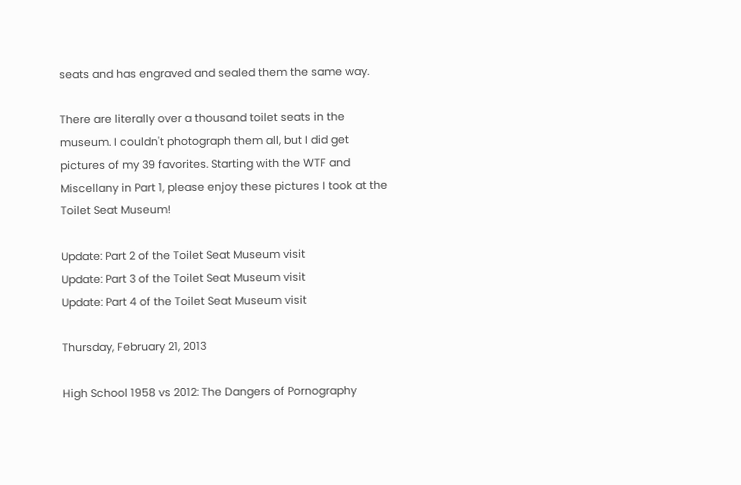seats and has engraved and sealed them the same way.

There are literally over a thousand toilet seats in the museum. I couldn't photograph them all, but I did get pictures of my 39 favorites. Starting with the WTF and Miscellany in Part 1, please enjoy these pictures I took at the Toilet Seat Museum!

Update: Part 2 of the Toilet Seat Museum visit
Update: Part 3 of the Toilet Seat Museum visit
Update: Part 4 of the Toilet Seat Museum visit

Thursday, February 21, 2013

High School 1958 vs 2012: The Dangers of Pornography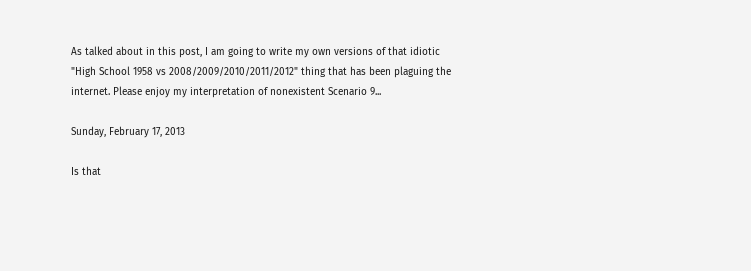As talked about in this post, I am going to write my own versions of that idiotic "High School 1958 vs 2008/2009/2010/2011/2012" thing that has been plaguing the internet. Please enjoy my interpretation of nonexistent Scenario 9...

Sunday, February 17, 2013

Is that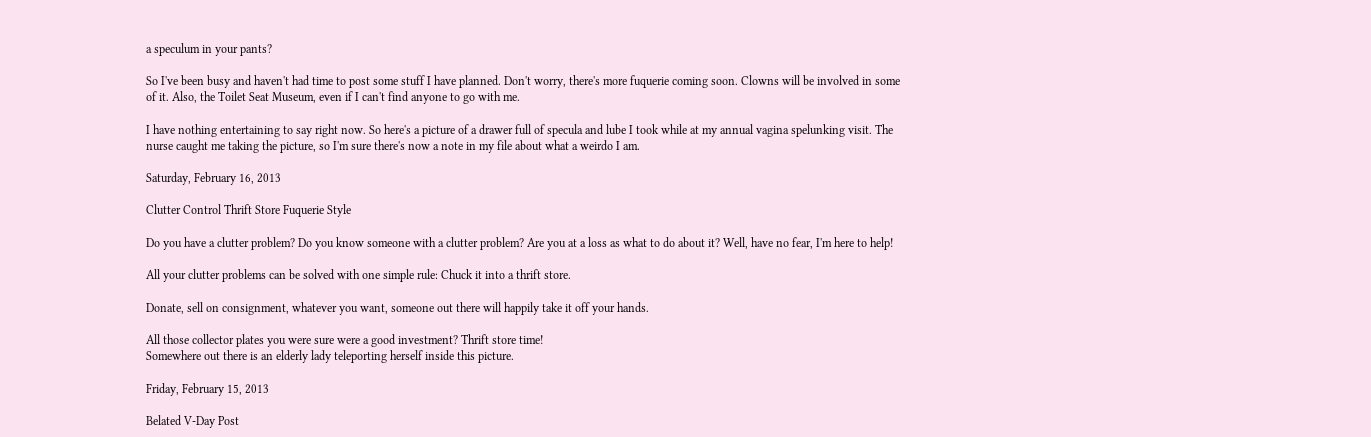a speculum in your pants?

So I've been busy and haven't had time to post some stuff I have planned. Don't worry, there's more fuquerie coming soon. Clowns will be involved in some of it. Also, the Toilet Seat Museum, even if I can't find anyone to go with me.

I have nothing entertaining to say right now. So here's a picture of a drawer full of specula and lube I took while at my annual vagina spelunking visit. The nurse caught me taking the picture, so I'm sure there's now a note in my file about what a weirdo I am.

Saturday, February 16, 2013

Clutter Control Thrift Store Fuquerie Style

Do you have a clutter problem? Do you know someone with a clutter problem? Are you at a loss as what to do about it? Well, have no fear, I'm here to help!

All your clutter problems can be solved with one simple rule: Chuck it into a thrift store.

Donate, sell on consignment, whatever you want, someone out there will happily take it off your hands.

All those collector plates you were sure were a good investment? Thrift store time!
Somewhere out there is an elderly lady teleporting herself inside this picture.

Friday, February 15, 2013

Belated V-Day Post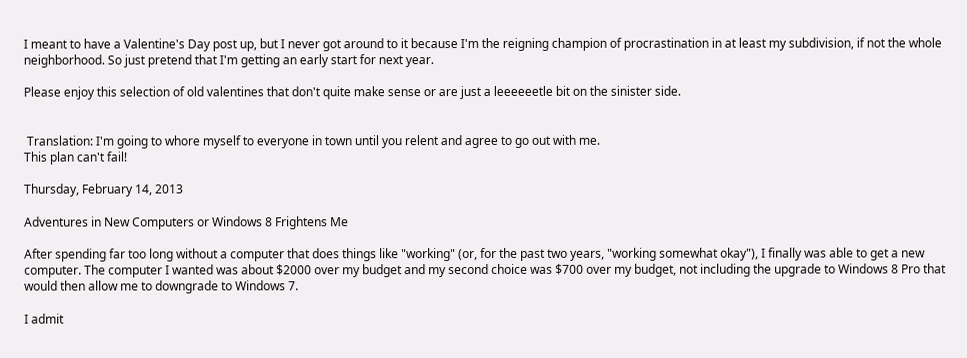I meant to have a Valentine's Day post up, but I never got around to it because I'm the reigning champion of procrastination in at least my subdivision, if not the whole neighborhood. So just pretend that I'm getting an early start for next year.

Please enjoy this selection of old valentines that don't quite make sense or are just a leeeeeetle bit on the sinister side.


 Translation: I'm going to whore myself to everyone in town until you relent and agree to go out with me.
This plan can't fail!

Thursday, February 14, 2013

Adventures in New Computers or Windows 8 Frightens Me

After spending far too long without a computer that does things like "working" (or, for the past two years, "working somewhat okay"), I finally was able to get a new computer. The computer I wanted was about $2000 over my budget and my second choice was $700 over my budget, not including the upgrade to Windows 8 Pro that would then allow me to downgrade to Windows 7.

I admit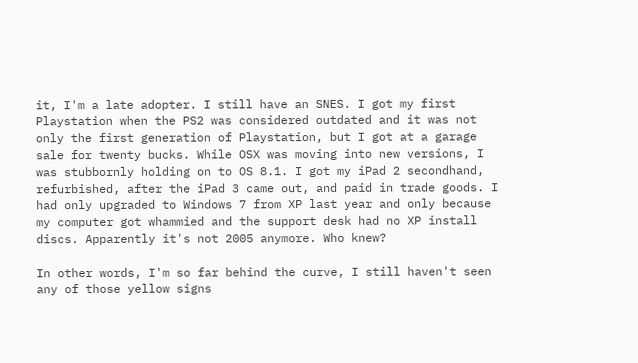it, I'm a late adopter. I still have an SNES. I got my first Playstation when the PS2 was considered outdated and it was not only the first generation of Playstation, but I got at a garage sale for twenty bucks. While OSX was moving into new versions, I was stubbornly holding on to OS 8.1. I got my iPad 2 secondhand, refurbished, after the iPad 3 came out, and paid in trade goods. I had only upgraded to Windows 7 from XP last year and only because my computer got whammied and the support desk had no XP install discs. Apparently it's not 2005 anymore. Who knew?

In other words, I'm so far behind the curve, I still haven't seen any of those yellow signs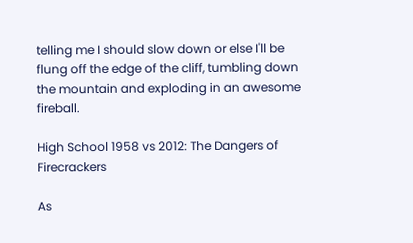telling me I should slow down or else I'll be flung off the edge of the cliff, tumbling down the mountain and exploding in an awesome fireball.

High School 1958 vs 2012: The Dangers of Firecrackers

As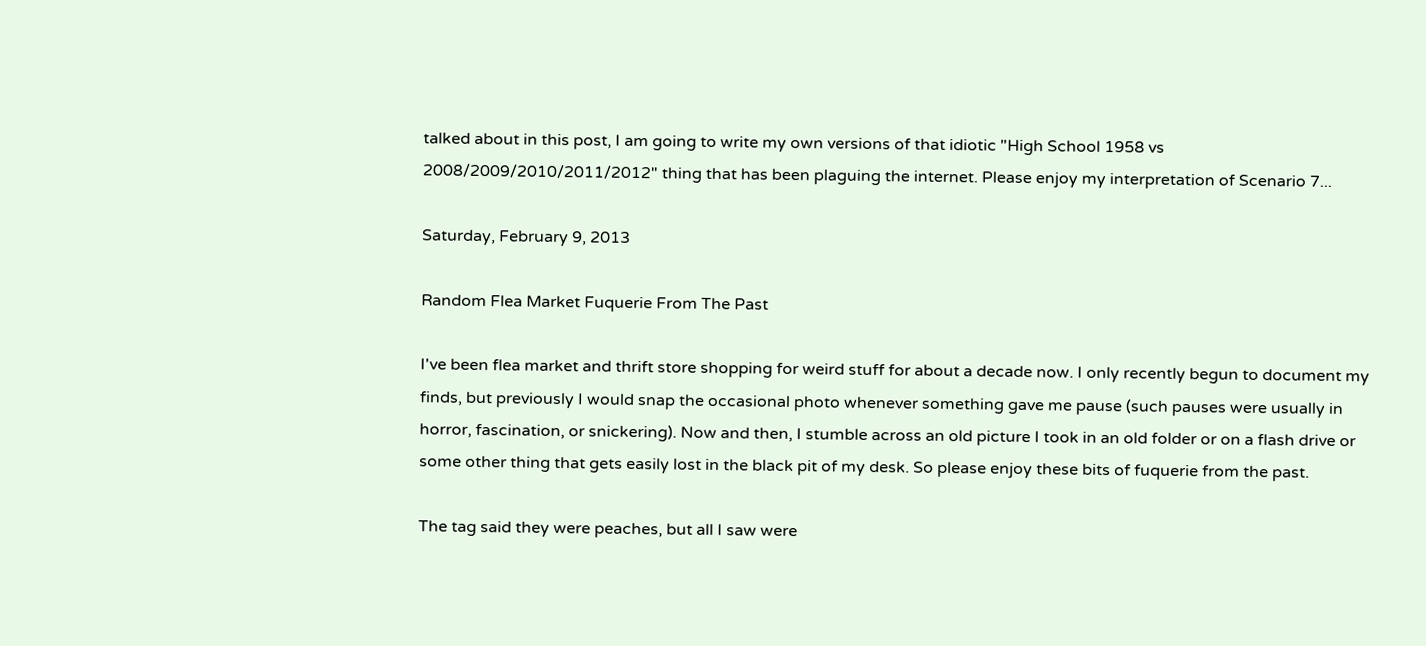talked about in this post, I am going to write my own versions of that idiotic "High School 1958 vs 2008/2009/2010/2011/2012" thing that has been plaguing the internet. Please enjoy my interpretation of Scenario 7...

Saturday, February 9, 2013

Random Flea Market Fuquerie From The Past

I've been flea market and thrift store shopping for weird stuff for about a decade now. I only recently begun to document my finds, but previously I would snap the occasional photo whenever something gave me pause (such pauses were usually in horror, fascination, or snickering). Now and then, I stumble across an old picture I took in an old folder or on a flash drive or some other thing that gets easily lost in the black pit of my desk. So please enjoy these bits of fuquerie from the past.

The tag said they were peaches, but all I saw were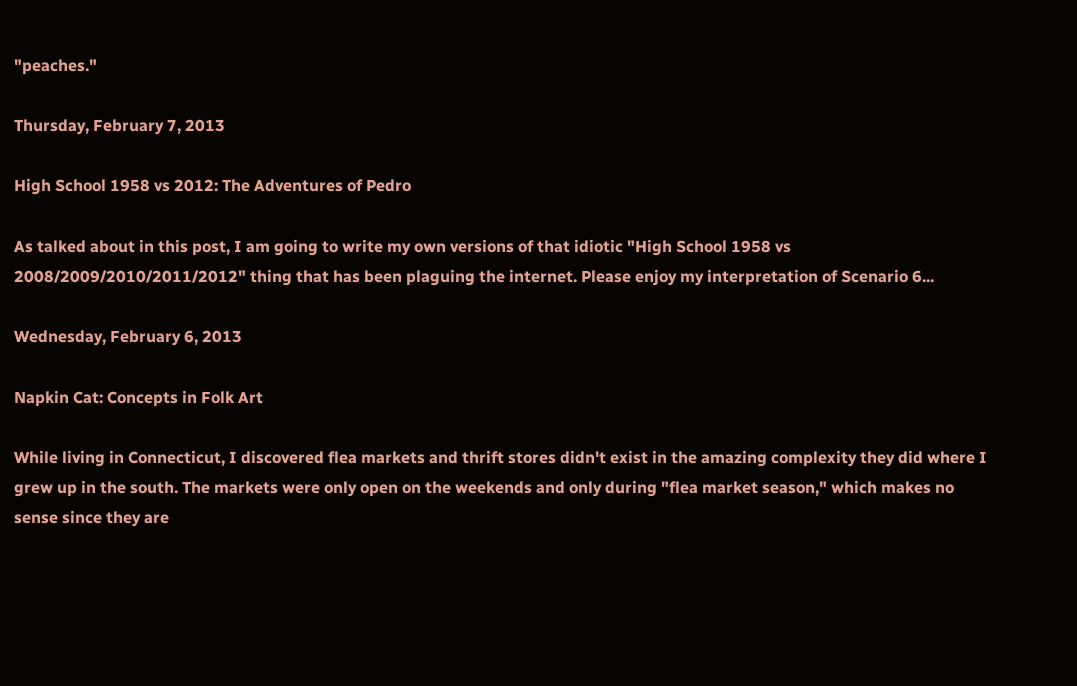"peaches."

Thursday, February 7, 2013

High School 1958 vs 2012: The Adventures of Pedro

As talked about in this post, I am going to write my own versions of that idiotic "High School 1958 vs 2008/2009/2010/2011/2012" thing that has been plaguing the internet. Please enjoy my interpretation of Scenario 6...

Wednesday, February 6, 2013

Napkin Cat: Concepts in Folk Art

While living in Connecticut, I discovered flea markets and thrift stores didn't exist in the amazing complexity they did where I grew up in the south. The markets were only open on the weekends and only during "flea market season," which makes no sense since they are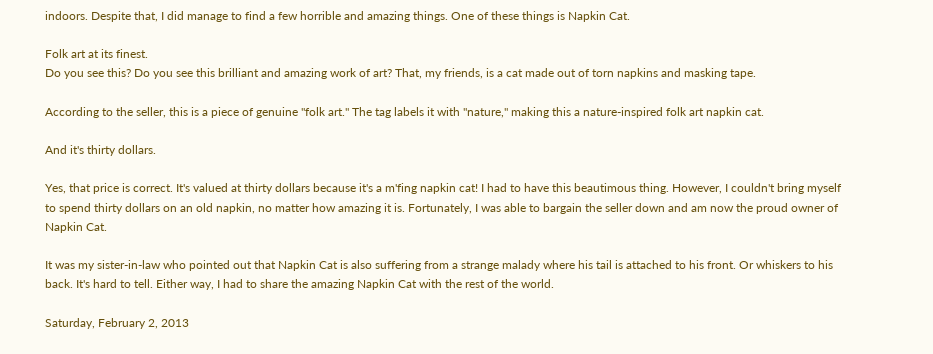indoors. Despite that, I did manage to find a few horrible and amazing things. One of these things is Napkin Cat.

Folk art at its finest.
Do you see this? Do you see this brilliant and amazing work of art? That, my friends, is a cat made out of torn napkins and masking tape.

According to the seller, this is a piece of genuine "folk art." The tag labels it with "nature," making this a nature-inspired folk art napkin cat.

And it's thirty dollars.

Yes, that price is correct. It's valued at thirty dollars because it's a m'fing napkin cat! I had to have this beautimous thing. However, I couldn't bring myself to spend thirty dollars on an old napkin, no matter how amazing it is. Fortunately, I was able to bargain the seller down and am now the proud owner of Napkin Cat.

It was my sister-in-law who pointed out that Napkin Cat is also suffering from a strange malady where his tail is attached to his front. Or whiskers to his back. It's hard to tell. Either way, I had to share the amazing Napkin Cat with the rest of the world.

Saturday, February 2, 2013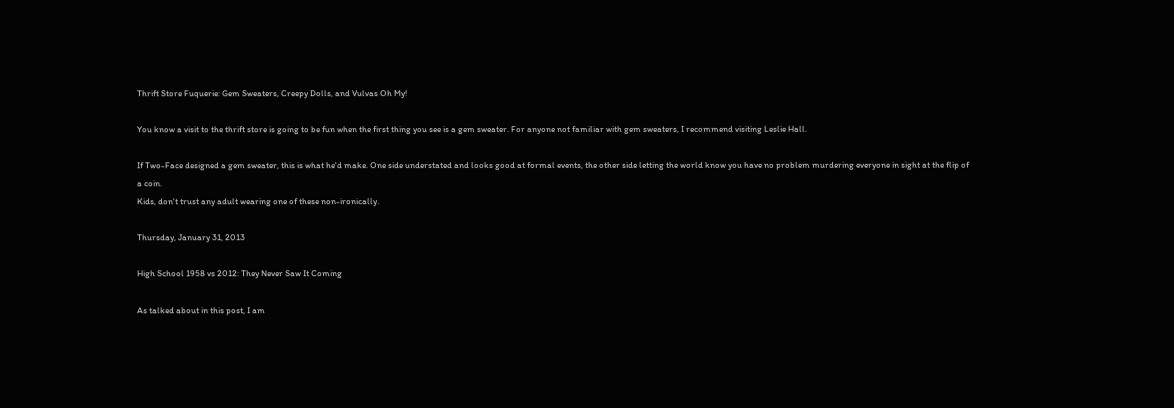Thrift Store Fuquerie: Gem Sweaters, Creepy Dolls, and Vulvas Oh My!

You know a visit to the thrift store is going to be fun when the first thing you see is a gem sweater. For anyone not familiar with gem sweaters, I recommend visiting Leslie Hall.

If Two-Face designed a gem sweater, this is what he'd make. One side understated and looks good at formal events, the other side letting the world know you have no problem murdering everyone in sight at the flip of a coin.
Kids, don't trust any adult wearing one of these non-ironically.

Thursday, January 31, 2013

High School 1958 vs 2012: They Never Saw It Coming

As talked about in this post, I am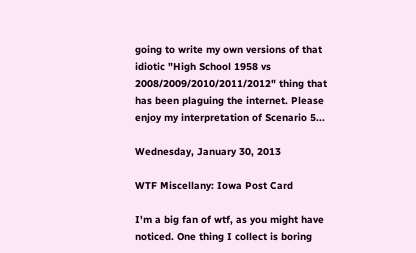going to write my own versions of that idiotic "High School 1958 vs 2008/2009/2010/2011/2012" thing that has been plaguing the internet. Please enjoy my interpretation of Scenario 5...

Wednesday, January 30, 2013

WTF Miscellany: Iowa Post Card

I'm a big fan of wtf, as you might have noticed. One thing I collect is boring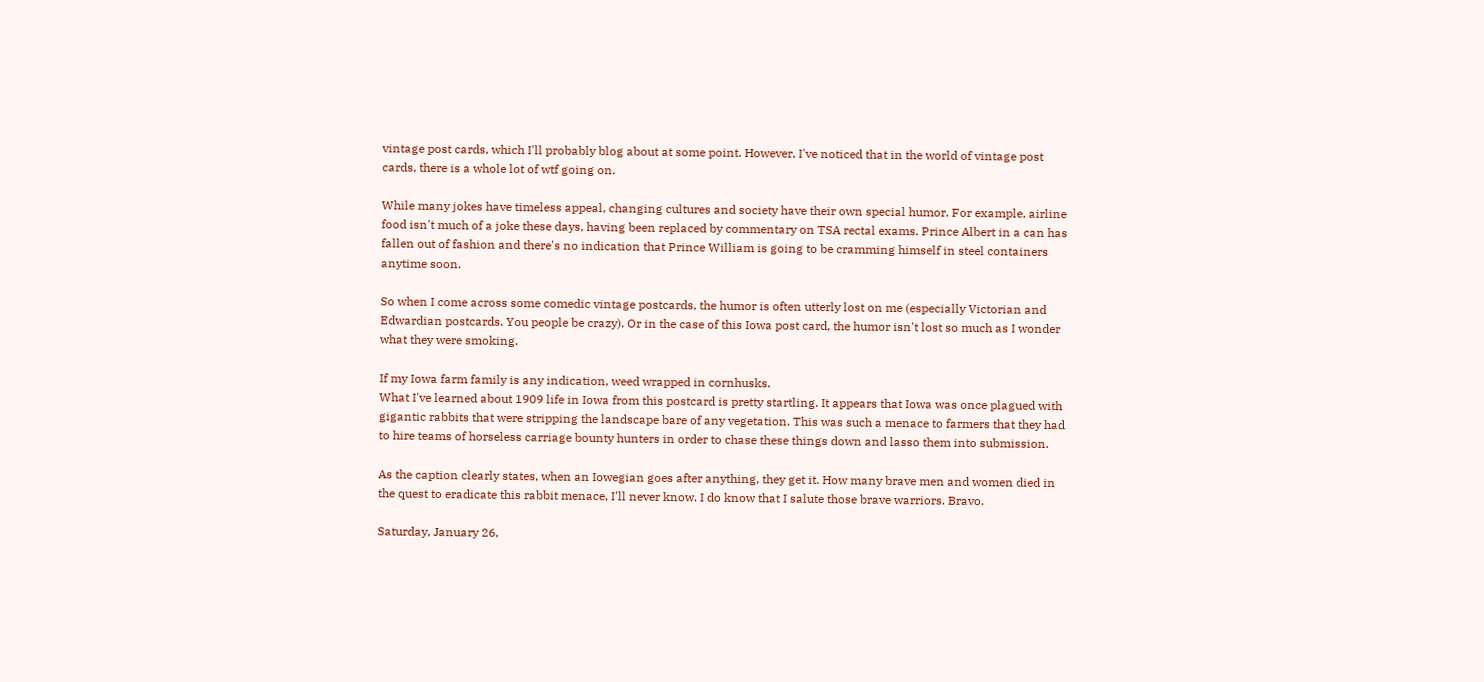vintage post cards, which I'll probably blog about at some point. However, I've noticed that in the world of vintage post cards, there is a whole lot of wtf going on.

While many jokes have timeless appeal, changing cultures and society have their own special humor. For example, airline food isn't much of a joke these days, having been replaced by commentary on TSA rectal exams. Prince Albert in a can has fallen out of fashion and there's no indication that Prince William is going to be cramming himself in steel containers anytime soon.

So when I come across some comedic vintage postcards, the humor is often utterly lost on me (especially Victorian and Edwardian postcards. You people be crazy). Or in the case of this Iowa post card, the humor isn't lost so much as I wonder what they were smoking.

If my Iowa farm family is any indication, weed wrapped in cornhusks.
What I've learned about 1909 life in Iowa from this postcard is pretty startling. It appears that Iowa was once plagued with gigantic rabbits that were stripping the landscape bare of any vegetation. This was such a menace to farmers that they had to hire teams of horseless carriage bounty hunters in order to chase these things down and lasso them into submission.

As the caption clearly states, when an Iowegian goes after anything, they get it. How many brave men and women died in the quest to eradicate this rabbit menace, I'll never know. I do know that I salute those brave warriors. Bravo.

Saturday, January 26,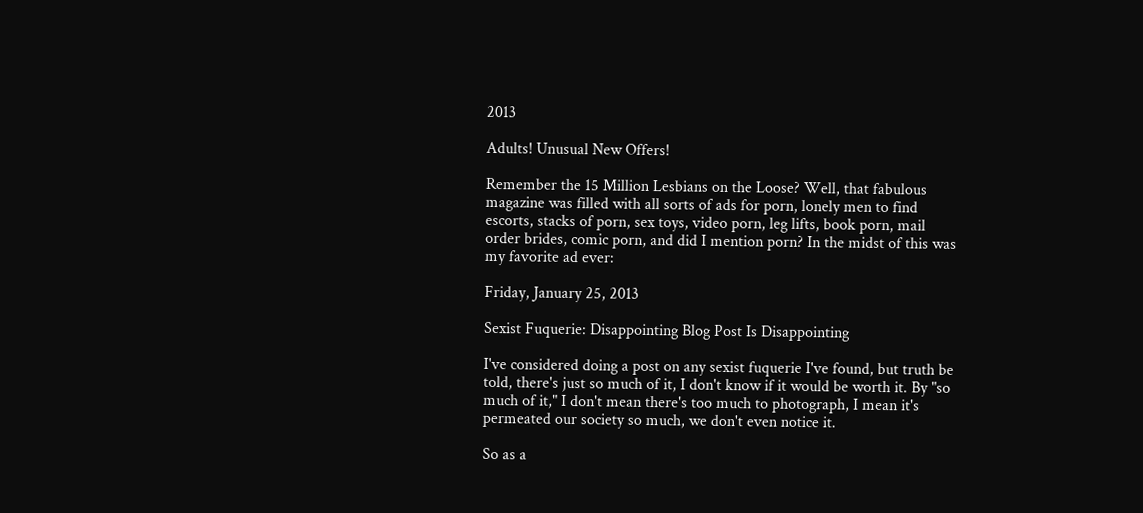2013

Adults! Unusual New Offers!

Remember the 15 Million Lesbians on the Loose? Well, that fabulous magazine was filled with all sorts of ads for porn, lonely men to find escorts, stacks of porn, sex toys, video porn, leg lifts, book porn, mail order brides, comic porn, and did I mention porn? In the midst of this was my favorite ad ever:

Friday, January 25, 2013

Sexist Fuquerie: Disappointing Blog Post Is Disappointing

I've considered doing a post on any sexist fuquerie I've found, but truth be told, there's just so much of it, I don't know if it would be worth it. By "so much of it," I don't mean there's too much to photograph, I mean it's permeated our society so much, we don't even notice it.

So as a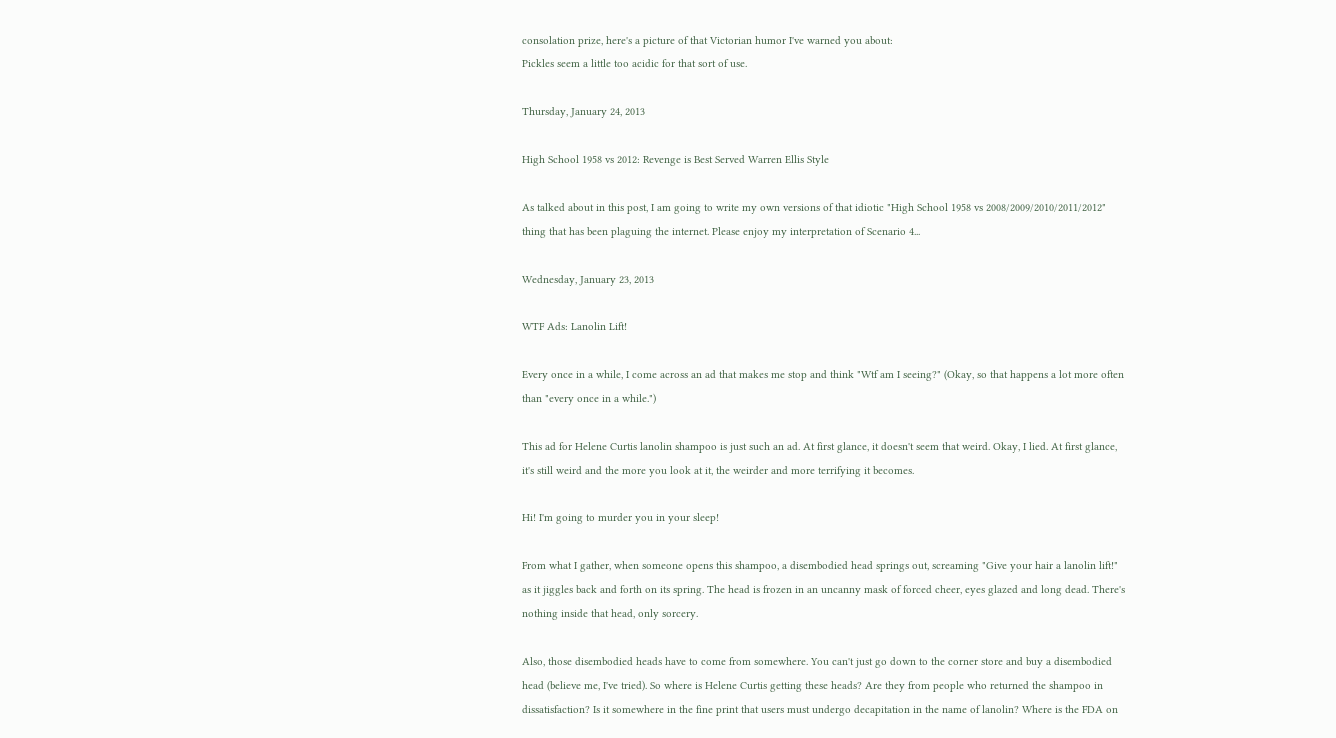consolation prize, here's a picture of that Victorian humor I've warned you about:
Pickles seem a little too acidic for that sort of use.

Thursday, January 24, 2013

High School 1958 vs 2012: Revenge is Best Served Warren Ellis Style

As talked about in this post, I am going to write my own versions of that idiotic "High School 1958 vs 2008/2009/2010/2011/2012" thing that has been plaguing the internet. Please enjoy my interpretation of Scenario 4...

Wednesday, January 23, 2013

WTF Ads: Lanolin Lift!

Every once in a while, I come across an ad that makes me stop and think "Wtf am I seeing?" (Okay, so that happens a lot more often than "every once in a while.")

This ad for Helene Curtis lanolin shampoo is just such an ad. At first glance, it doesn't seem that weird. Okay, I lied. At first glance, it's still weird and the more you look at it, the weirder and more terrifying it becomes.

Hi! I'm going to murder you in your sleep!

From what I gather, when someone opens this shampoo, a disembodied head springs out, screaming "Give your hair a lanolin lift!" as it jiggles back and forth on its spring. The head is frozen in an uncanny mask of forced cheer, eyes glazed and long dead. There's nothing inside that head, only sorcery.

Also, those disembodied heads have to come from somewhere. You can't just go down to the corner store and buy a disembodied head (believe me, I've tried). So where is Helene Curtis getting these heads? Are they from people who returned the shampoo in dissatisfaction? Is it somewhere in the fine print that users must undergo decapitation in the name of lanolin? Where is the FDA on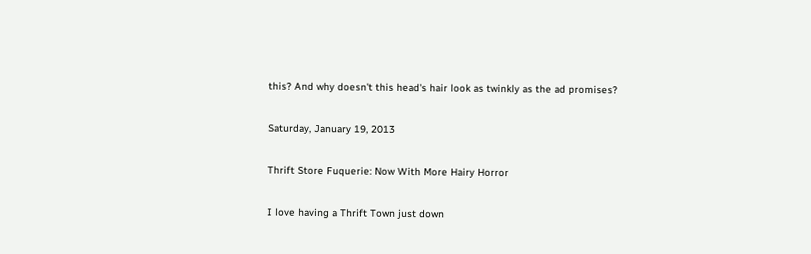this? And why doesn't this head's hair look as twinkly as the ad promises?

Saturday, January 19, 2013

Thrift Store Fuquerie: Now With More Hairy Horror

I love having a Thrift Town just down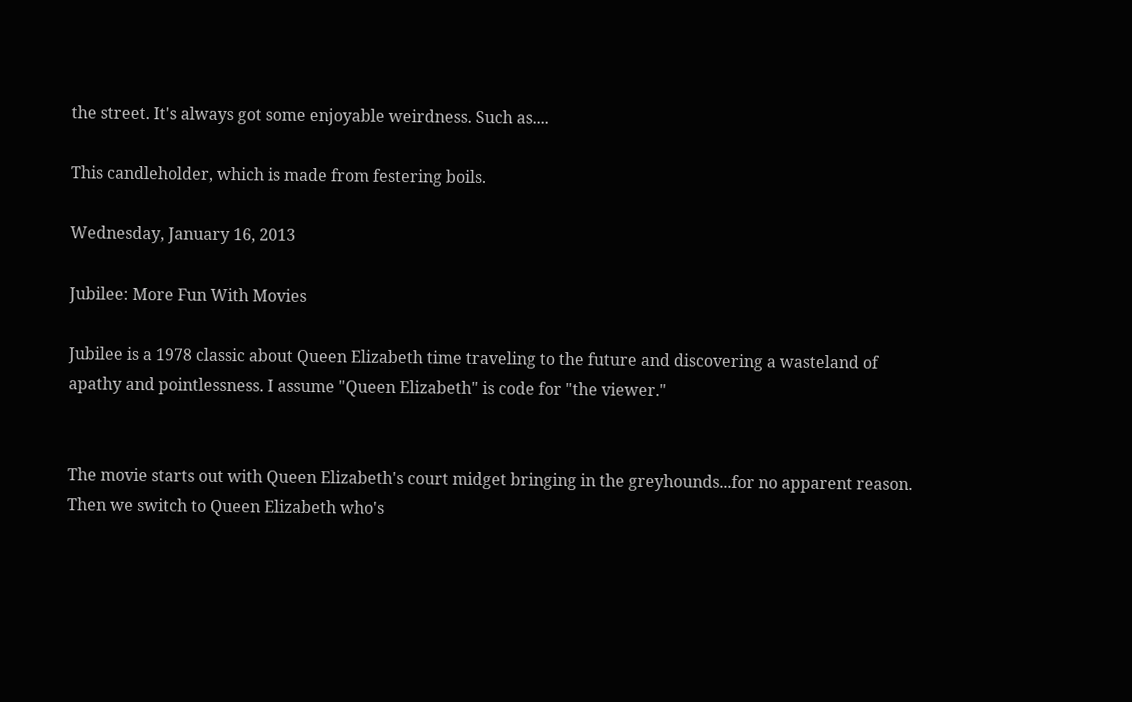the street. It's always got some enjoyable weirdness. Such as....

This candleholder, which is made from festering boils.

Wednesday, January 16, 2013

Jubilee: More Fun With Movies

Jubilee is a 1978 classic about Queen Elizabeth time traveling to the future and discovering a wasteland of apathy and pointlessness. I assume "Queen Elizabeth" is code for "the viewer."


The movie starts out with Queen Elizabeth's court midget bringing in the greyhounds...for no apparent reason. Then we switch to Queen Elizabeth who's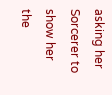asking her Sorcerer to show her the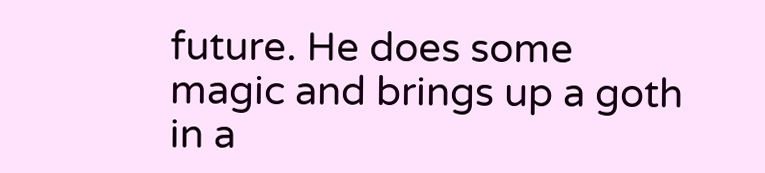future. He does some magic and brings up a goth in a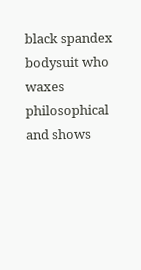black spandex bodysuit who waxes philosophical and shows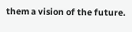them a vision of the future.